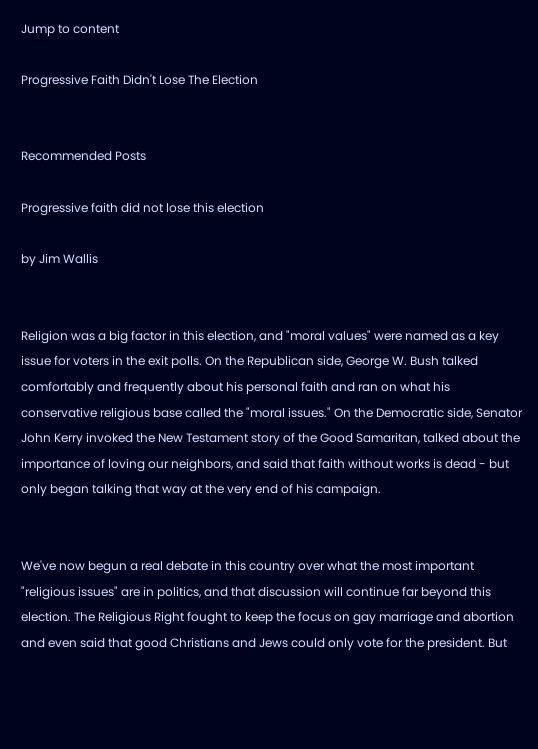Jump to content

Progressive Faith Didn't Lose The Election


Recommended Posts

Progressive faith did not lose this election

by Jim Wallis


Religion was a big factor in this election, and "moral values" were named as a key issue for voters in the exit polls. On the Republican side, George W. Bush talked comfortably and frequently about his personal faith and ran on what his conservative religious base called the "moral issues." On the Democratic side, Senator John Kerry invoked the New Testament story of the Good Samaritan, talked about the importance of loving our neighbors, and said that faith without works is dead - but only began talking that way at the very end of his campaign.


We've now begun a real debate in this country over what the most important "religious issues" are in politics, and that discussion will continue far beyond this election. The Religious Right fought to keep the focus on gay marriage and abortion and even said that good Christians and Jews could only vote for the president. But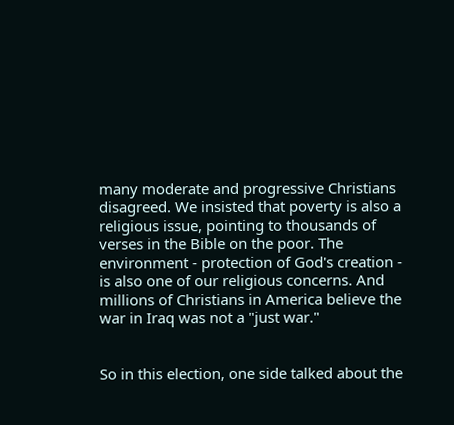many moderate and progressive Christians disagreed. We insisted that poverty is also a religious issue, pointing to thousands of verses in the Bible on the poor. The environment - protection of God's creation - is also one of our religious concerns. And millions of Christians in America believe the war in Iraq was not a "just war."


So in this election, one side talked about the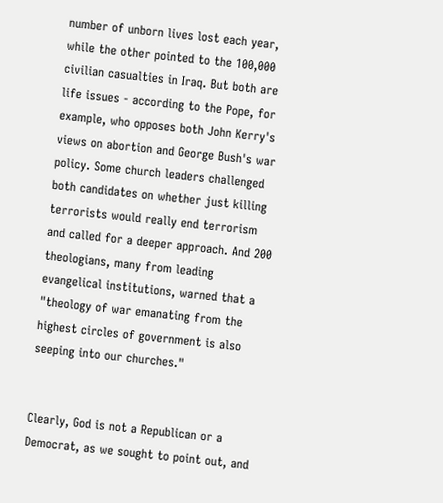number of unborn lives lost each year, while the other pointed to the 100,000 civilian casualties in Iraq. But both are life issues - according to the Pope, for example, who opposes both John Kerry's views on abortion and George Bush's war policy. Some church leaders challenged both candidates on whether just killing terrorists would really end terrorism and called for a deeper approach. And 200 theologians, many from leading evangelical institutions, warned that a "theology of war emanating from the highest circles of government is also seeping into our churches."


Clearly, God is not a Republican or a Democrat, as we sought to point out, and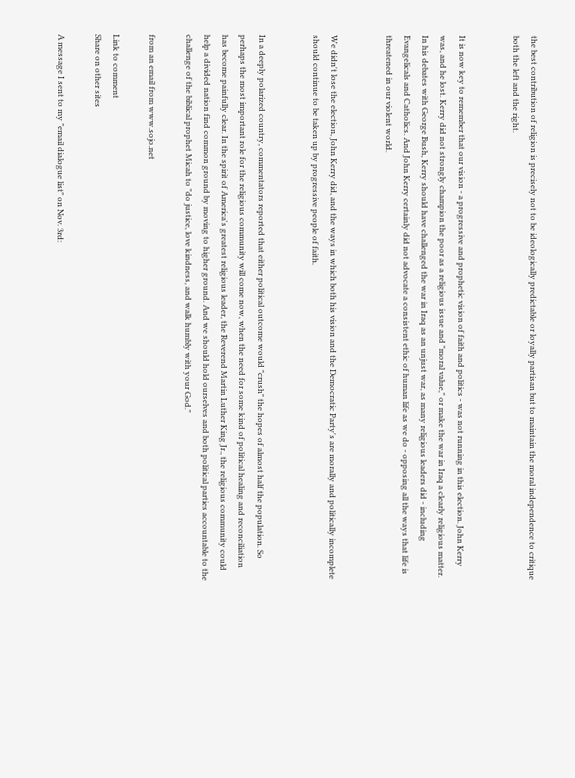the best contribution of religion is precisely not to be ideologically predictable or loyally partisan but to maintain the moral independence to critique both the left and the right.


It is now key to remember that our vision - a progressive and prophetic vision of faith and politics - was not running in this election. John Kerry was, and he lost. Kerry did not strongly champion the poor as a religious issue and "moral value," or make the war in Iraq a clearly religious matter. In his debates with George Bush, Kerry should have challenged the war in Iraq as an unjust war, as many religious leaders did - including Evangelicals and Catholics. And John Kerry certainly did not advocate a consistent ethic of human life as we do - opposing all the ways that life is threatened in our violent world.


We didn't lose the election, John Kerry did, and the ways in which both his vision and the Democratic Party's are morally and politically incomplete should continue to be taken up by progressive people of faith.


In a deeply polarized country, commentators reported that either political outcome would "crush" the hopes of almost half the population. So perhaps the most important role for the religious community will come now, when the need for some kind of political healing and reconciliation has become painfully clear. In the spirit of America's greatest religious leader, the Reverend Martin Luther King Jr., the religious community could help a divided nation find common ground by moving to higher ground. And we should hold ourselves and both political parties accountable to the challenge of the biblical prophet Micah to "do justice, love kindness, and walk humbly with your God."

from an email from www.sojo.net

Link to comment
Share on other sites

A message I sent to my "email dialogue list" on Nov. 3rd: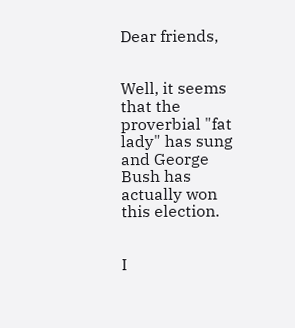Dear friends,


Well, it seems that the proverbial "fat lady" has sung and George Bush has actually won this election.


I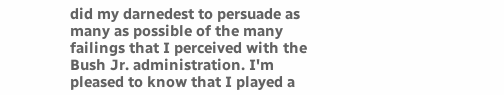did my darnedest to persuade as many as possible of the many failings that I perceived with the Bush Jr. administration. I'm pleased to know that I played a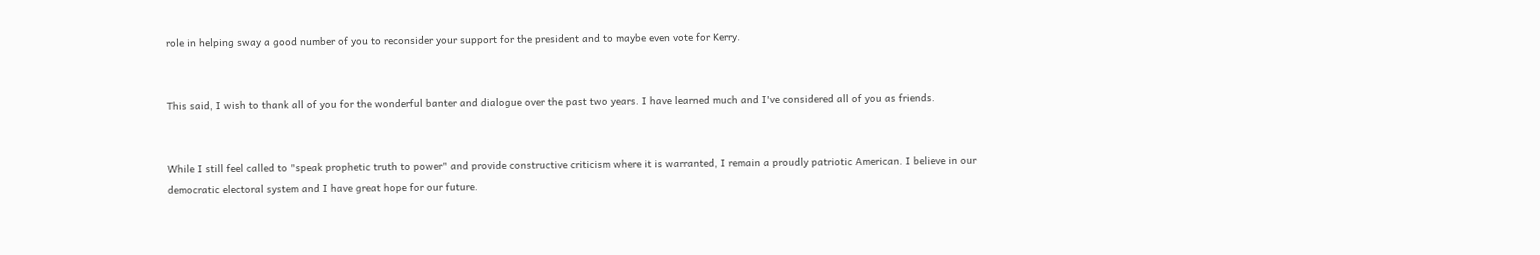role in helping sway a good number of you to reconsider your support for the president and to maybe even vote for Kerry.


This said, I wish to thank all of you for the wonderful banter and dialogue over the past two years. I have learned much and I've considered all of you as friends.


While I still feel called to "speak prophetic truth to power" and provide constructive criticism where it is warranted, I remain a proudly patriotic American. I believe in our democratic electoral system and I have great hope for our future.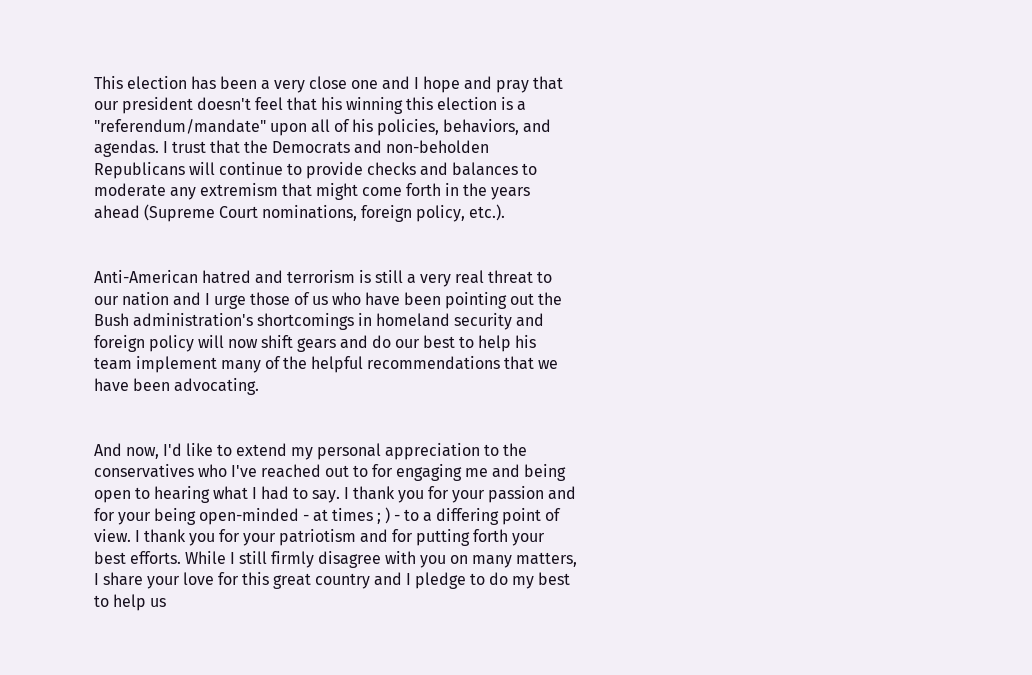This election has been a very close one and I hope and pray that our president doesn't feel that his winning this election is a "referendum/mandate" upon all of his policies, behaviors, and agendas. I trust that the Democrats and non-beholden Republicans will continue to provide checks and balances to moderate any extremism that might come forth in the years ahead (Supreme Court nominations, foreign policy, etc.).


Anti-American hatred and terrorism is still a very real threat to our nation and I urge those of us who have been pointing out the Bush administration's shortcomings in homeland security and foreign policy will now shift gears and do our best to help his team implement many of the helpful recommendations that we have been advocating.


And now, I'd like to extend my personal appreciation to the conservatives who I've reached out to for engaging me and being open to hearing what I had to say. I thank you for your passion and for your being open-minded - at times ; ) - to a differing point of view. I thank you for your patriotism and for putting forth your best efforts. While I still firmly disagree with you on many matters, I share your love for this great country and I pledge to do my best to help us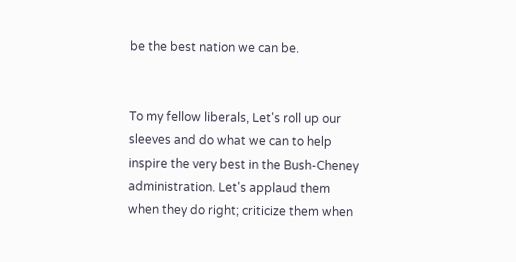be the best nation we can be.


To my fellow liberals, Let's roll up our sleeves and do what we can to help inspire the very best in the Bush-Cheney administration. Let's applaud them when they do right; criticize them when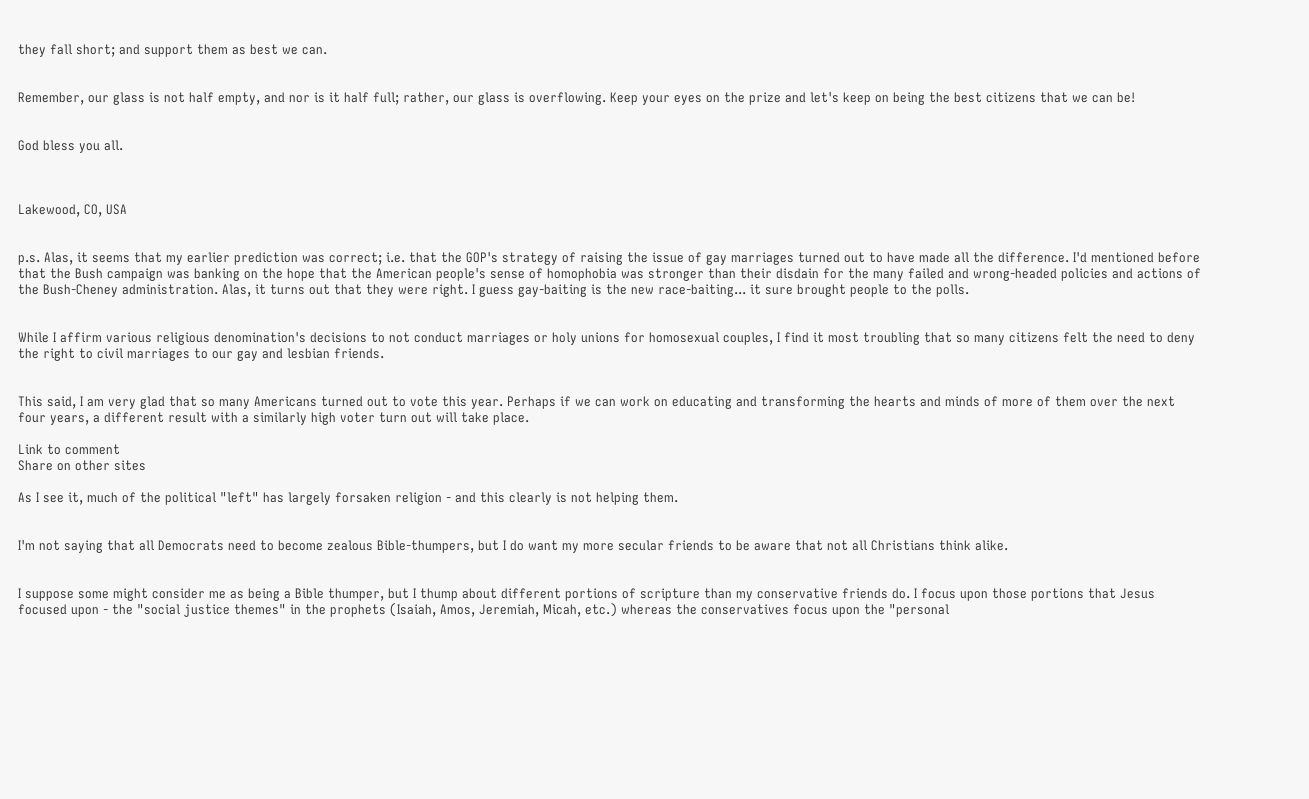they fall short; and support them as best we can.


Remember, our glass is not half empty, and nor is it half full; rather, our glass is overflowing. Keep your eyes on the prize and let's keep on being the best citizens that we can be!


God bless you all.



Lakewood, CO, USA


p.s. Alas, it seems that my earlier prediction was correct; i.e. that the GOP's strategy of raising the issue of gay marriages turned out to have made all the difference. I'd mentioned before that the Bush campaign was banking on the hope that the American people's sense of homophobia was stronger than their disdain for the many failed and wrong-headed policies and actions of the Bush-Cheney administration. Alas, it turns out that they were right. I guess gay-baiting is the new race-baiting... it sure brought people to the polls.


While I affirm various religious denomination's decisions to not conduct marriages or holy unions for homosexual couples, I find it most troubling that so many citizens felt the need to deny the right to civil marriages to our gay and lesbian friends.


This said, I am very glad that so many Americans turned out to vote this year. Perhaps if we can work on educating and transforming the hearts and minds of more of them over the next four years, a different result with a similarly high voter turn out will take place.

Link to comment
Share on other sites

As I see it, much of the political "left" has largely forsaken religion - and this clearly is not helping them.


I'm not saying that all Democrats need to become zealous Bible-thumpers, but I do want my more secular friends to be aware that not all Christians think alike.


I suppose some might consider me as being a Bible thumper, but I thump about different portions of scripture than my conservative friends do. I focus upon those portions that Jesus focused upon - the "social justice themes" in the prophets (Isaiah, Amos, Jeremiah, Micah, etc.) whereas the conservatives focus upon the "personal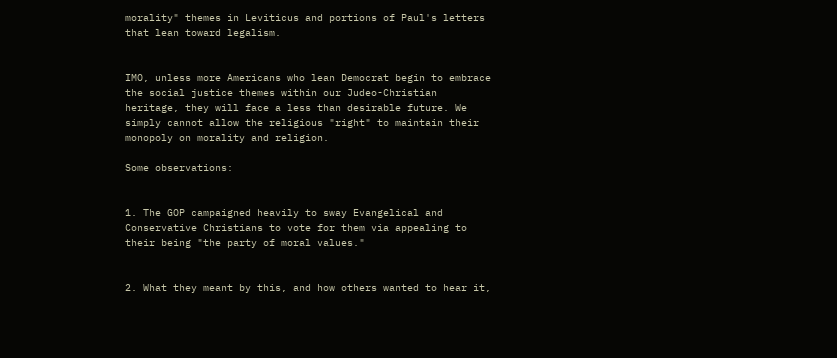morality" themes in Leviticus and portions of Paul's letters that lean toward legalism.


IMO, unless more Americans who lean Democrat begin to embrace the social justice themes within our Judeo-Christian heritage, they will face a less than desirable future. We simply cannot allow the religious "right" to maintain their monopoly on morality and religion.

Some observations:


1. The GOP campaigned heavily to sway Evangelical and Conservative Christians to vote for them via appealing to their being "the party of moral values."


2. What they meant by this, and how others wanted to hear it,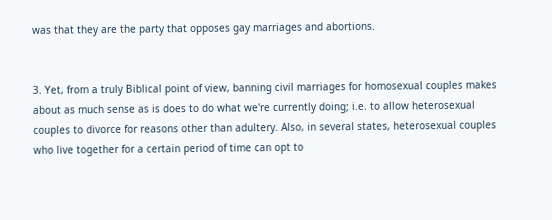was that they are the party that opposes gay marriages and abortions.


3. Yet, from a truly Biblical point of view, banning civil marriages for homosexual couples makes about as much sense as is does to do what we're currently doing; i.e. to allow heterosexual couples to divorce for reasons other than adultery. Also, in several states, heterosexual couples who live together for a certain period of time can opt to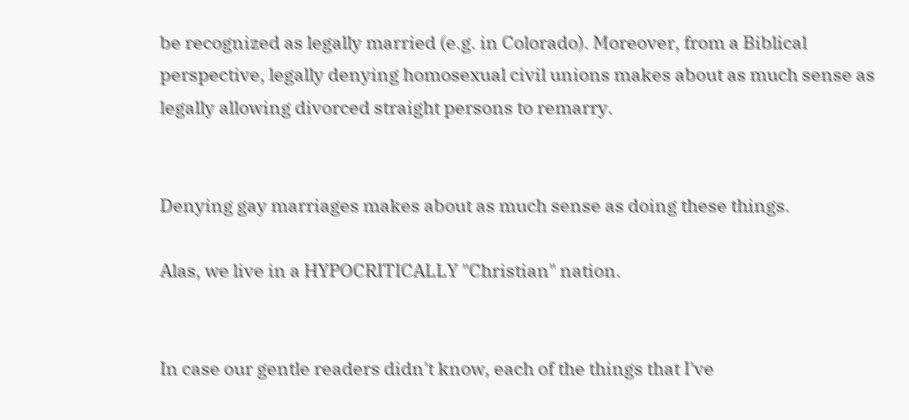be recognized as legally married (e.g. in Colorado). Moreover, from a Biblical perspective, legally denying homosexual civil unions makes about as much sense as legally allowing divorced straight persons to remarry.


Denying gay marriages makes about as much sense as doing these things.

Alas, we live in a HYPOCRITICALLY "Christian" nation.


In case our gentle readers didn't know, each of the things that I've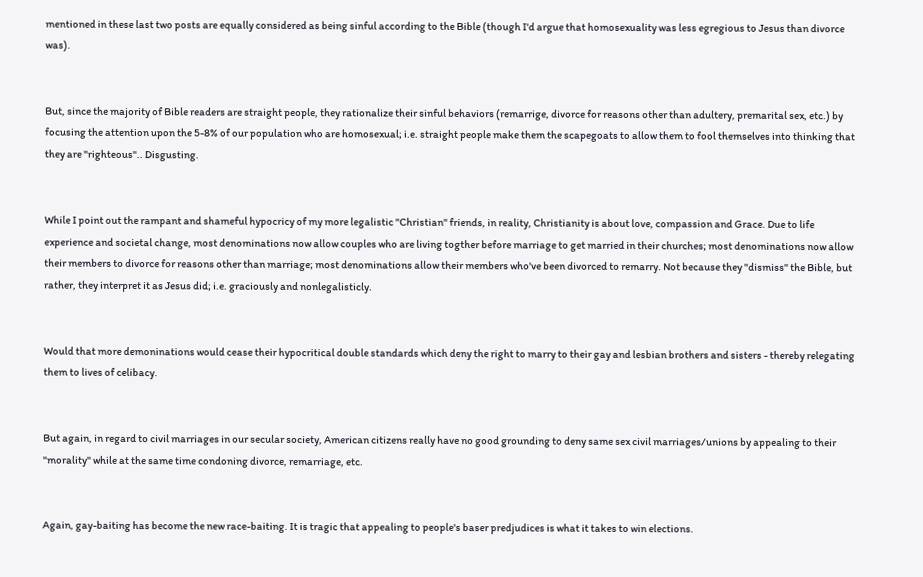mentioned in these last two posts are equally considered as being sinful according to the Bible (though I'd argue that homosexuality was less egregious to Jesus than divorce was).


But, since the majority of Bible readers are straight people, they rationalize their sinful behaviors (remarrige, divorce for reasons other than adultery, premarital sex, etc.) by focusing the attention upon the 5-8% of our population who are homosexual; i.e. straight people make them the scapegoats to allow them to fool themselves into thinking that they are "righteous".. Disgusting.


While I point out the rampant and shameful hypocricy of my more legalistic "Christian" friends, in reality, Christianity is about love, compassion and Grace. Due to life experience and societal change, most denominations now allow couples who are living togther before marriage to get married in their churches; most denominations now allow their members to divorce for reasons other than marriage; most denominations allow their members who've been divorced to remarry. Not because they "dismiss" the Bible, but rather, they interpret it as Jesus did; i.e. graciously and nonlegalisticly.


Would that more demoninations would cease their hypocritical double standards which deny the right to marry to their gay and lesbian brothers and sisters - thereby relegating them to lives of celibacy.


But again, in regard to civil marriages in our secular society, American citizens really have no good grounding to deny same sex civil marriages/unions by appealing to their "morality" while at the same time condoning divorce, remarriage, etc.


Again, gay-baiting has become the new race-baiting. It is tragic that appealing to people's baser predjudices is what it takes to win elections.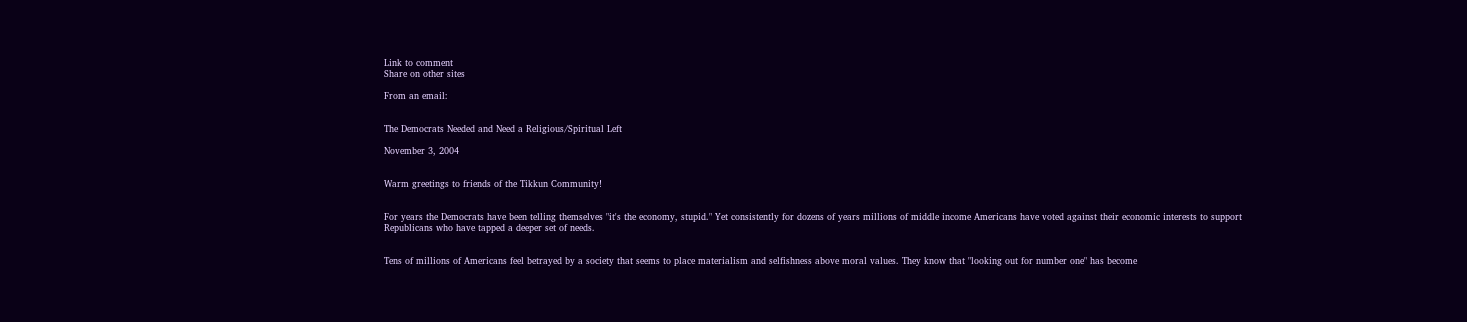Link to comment
Share on other sites

From an email:


The Democrats Needed and Need a Religious/Spiritual Left

November 3, 2004


Warm greetings to friends of the Tikkun Community!


For years the Democrats have been telling themselves "it's the economy, stupid." Yet consistently for dozens of years millions of middle income Americans have voted against their economic interests to support Republicans who have tapped a deeper set of needs.


Tens of millions of Americans feel betrayed by a society that seems to place materialism and selfishness above moral values. They know that "looking out for number one" has become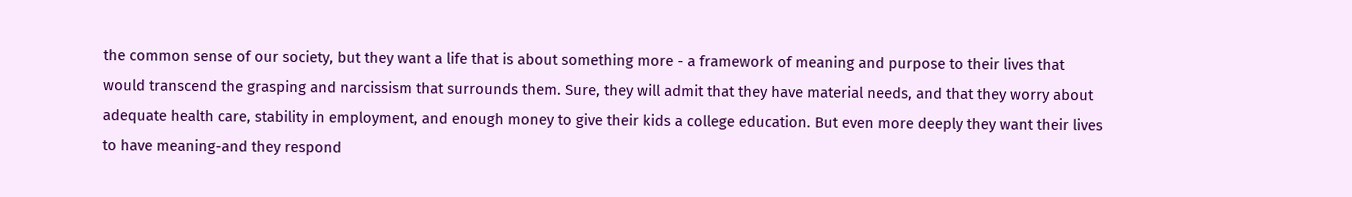the common sense of our society, but they want a life that is about something more - a framework of meaning and purpose to their lives that would transcend the grasping and narcissism that surrounds them. Sure, they will admit that they have material needs, and that they worry about adequate health care, stability in employment, and enough money to give their kids a college education. But even more deeply they want their lives to have meaning-and they respond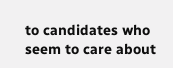to candidates who seem to care about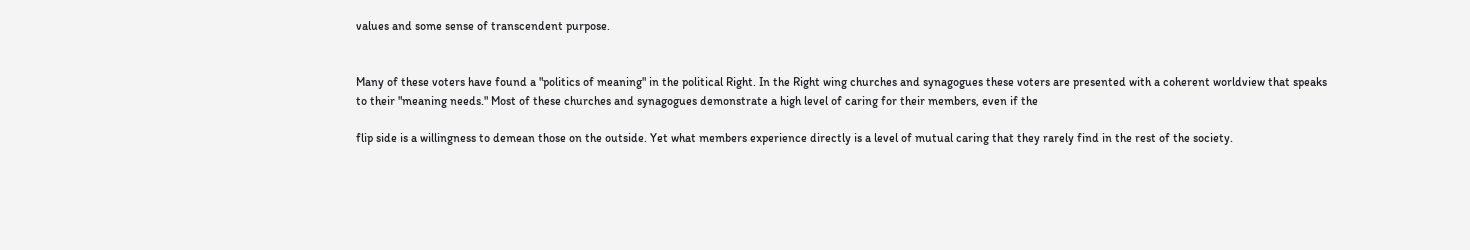values and some sense of transcendent purpose.


Many of these voters have found a "politics of meaning" in the political Right. In the Right wing churches and synagogues these voters are presented with a coherent worldview that speaks to their "meaning needs." Most of these churches and synagogues demonstrate a high level of caring for their members, even if the

flip side is a willingness to demean those on the outside. Yet what members experience directly is a level of mutual caring that they rarely find in the rest of the society.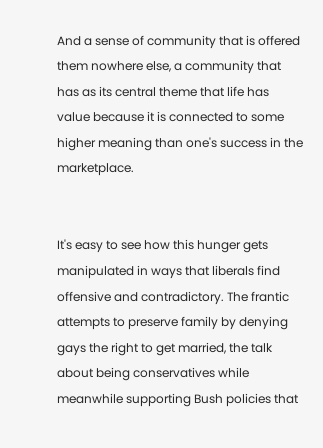And a sense of community that is offered them nowhere else, a community that has as its central theme that life has value because it is connected to some higher meaning than one's success in the marketplace.


It's easy to see how this hunger gets manipulated in ways that liberals find offensive and contradictory. The frantic attempts to preserve family by denying gays the right to get married, the talk about being conservatives while meanwhile supporting Bush policies that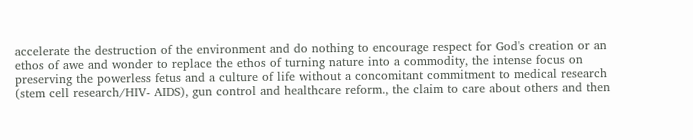accelerate the destruction of the environment and do nothing to encourage respect for God's creation or an ethos of awe and wonder to replace the ethos of turning nature into a commodity, the intense focus on preserving the powerless fetus and a culture of life without a concomitant commitment to medical research (stem cell research/HIV- AIDS), gun control and healthcare reform., the claim to care about others and then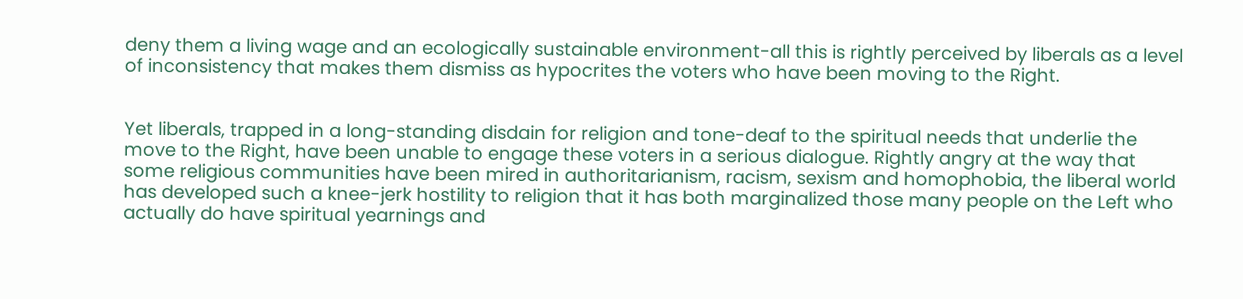deny them a living wage and an ecologically sustainable environment-all this is rightly perceived by liberals as a level of inconsistency that makes them dismiss as hypocrites the voters who have been moving to the Right.


Yet liberals, trapped in a long-standing disdain for religion and tone-deaf to the spiritual needs that underlie the move to the Right, have been unable to engage these voters in a serious dialogue. Rightly angry at the way that some religious communities have been mired in authoritarianism, racism, sexism and homophobia, the liberal world has developed such a knee-jerk hostility to religion that it has both marginalized those many people on the Left who actually do have spiritual yearnings and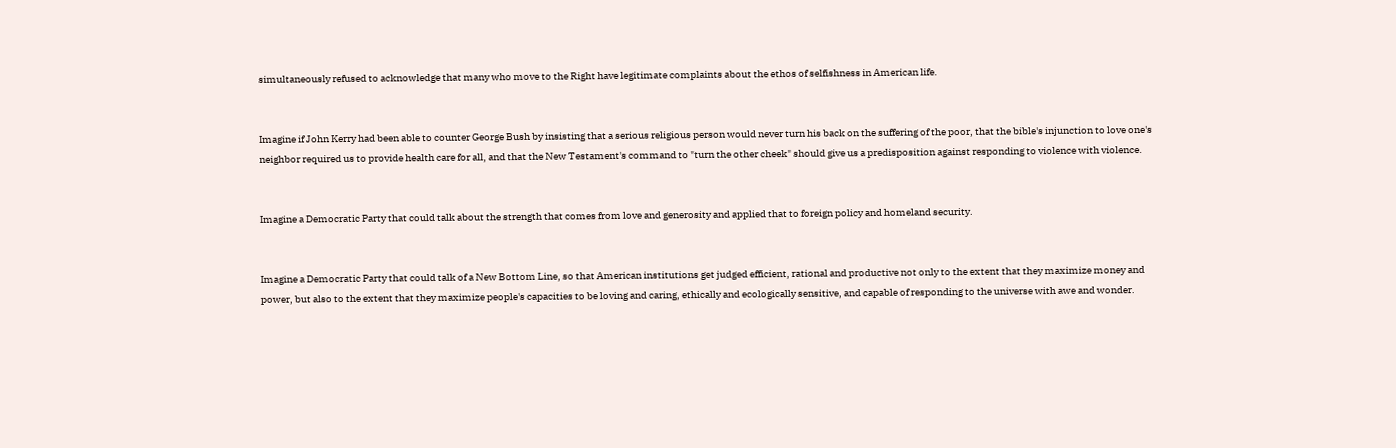simultaneously refused to acknowledge that many who move to the Right have legitimate complaints about the ethos of selfishness in American life.


Imagine if John Kerry had been able to counter George Bush by insisting that a serious religious person would never turn his back on the suffering of the poor, that the bible's injunction to love one's neighbor required us to provide health care for all, and that the New Testament's command to "turn the other cheek" should give us a predisposition against responding to violence with violence.


Imagine a Democratic Party that could talk about the strength that comes from love and generosity and applied that to foreign policy and homeland security.


Imagine a Democratic Party that could talk of a New Bottom Line, so that American institutions get judged efficient, rational and productive not only to the extent that they maximize money and power, but also to the extent that they maximize people's capacities to be loving and caring, ethically and ecologically sensitive, and capable of responding to the universe with awe and wonder.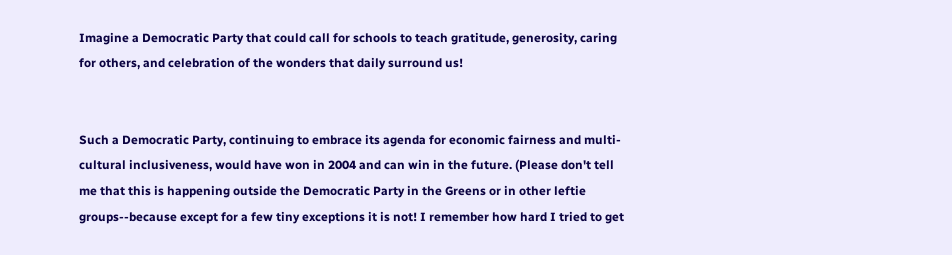Imagine a Democratic Party that could call for schools to teach gratitude, generosity, caring for others, and celebration of the wonders that daily surround us!


Such a Democratic Party, continuing to embrace its agenda for economic fairness and multi-cultural inclusiveness, would have won in 2004 and can win in the future. (Please don't tell me that this is happening outside the Democratic Party in the Greens or in other leftie groups--because except for a few tiny exceptions it is not! I remember how hard I tried to get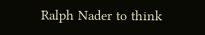Ralph Nader to think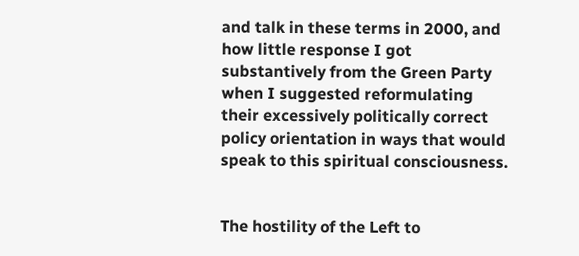and talk in these terms in 2000, and how little response I got substantively from the Green Party when I suggested reformulating their excessively politically correct policy orientation in ways that would speak to this spiritual consciousness.


The hostility of the Left to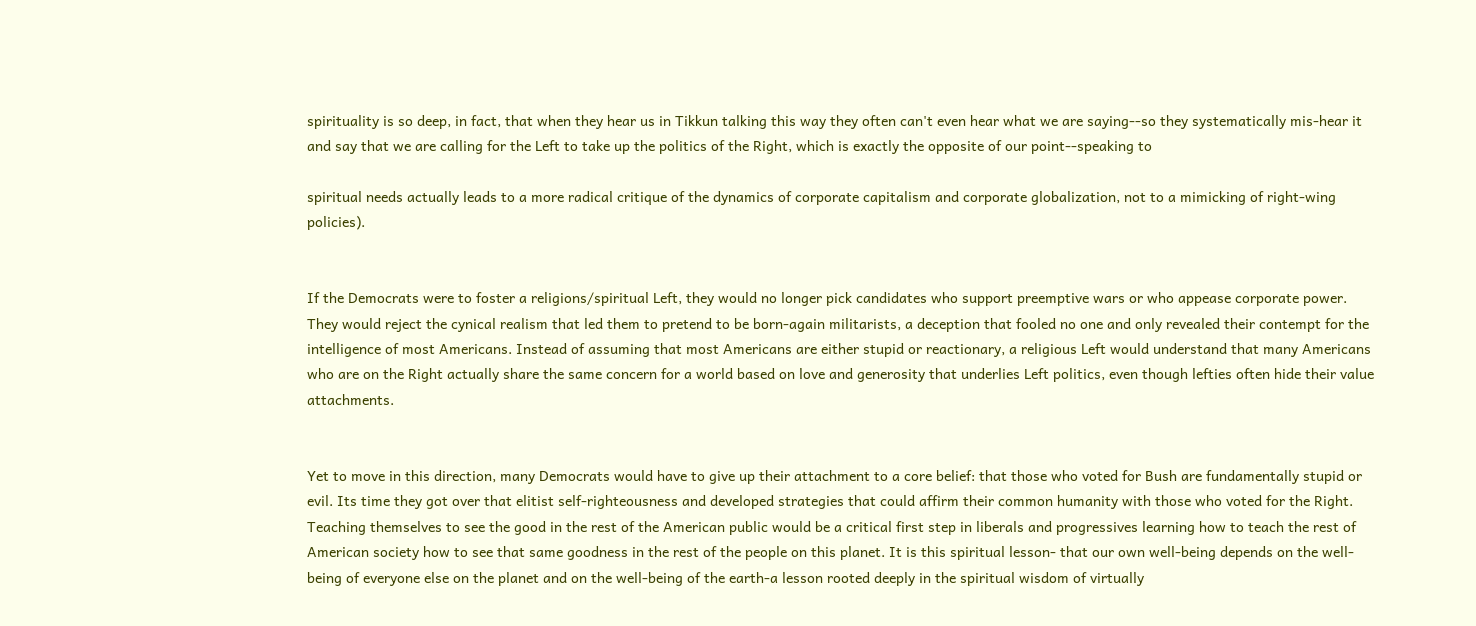spirituality is so deep, in fact, that when they hear us in Tikkun talking this way they often can't even hear what we are saying--so they systematically mis-hear it and say that we are calling for the Left to take up the politics of the Right, which is exactly the opposite of our point--speaking to

spiritual needs actually leads to a more radical critique of the dynamics of corporate capitalism and corporate globalization, not to a mimicking of right-wing policies).


If the Democrats were to foster a religions/spiritual Left, they would no longer pick candidates who support preemptive wars or who appease corporate power. They would reject the cynical realism that led them to pretend to be born-again militarists, a deception that fooled no one and only revealed their contempt for the intelligence of most Americans. Instead of assuming that most Americans are either stupid or reactionary, a religious Left would understand that many Americans who are on the Right actually share the same concern for a world based on love and generosity that underlies Left politics, even though lefties often hide their value attachments.


Yet to move in this direction, many Democrats would have to give up their attachment to a core belief: that those who voted for Bush are fundamentally stupid or evil. Its time they got over that elitist self-righteousness and developed strategies that could affirm their common humanity with those who voted for the Right. Teaching themselves to see the good in the rest of the American public would be a critical first step in liberals and progressives learning how to teach the rest of American society how to see that same goodness in the rest of the people on this planet. It is this spiritual lesson- that our own well-being depends on the well-being of everyone else on the planet and on the well-being of the earth-a lesson rooted deeply in the spiritual wisdom of virtually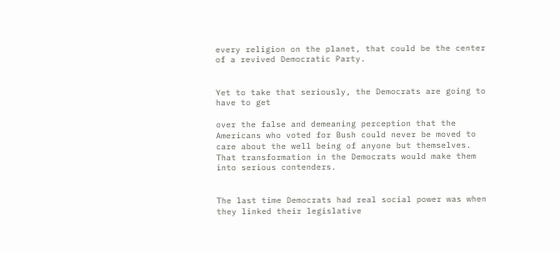every religion on the planet, that could be the center of a revived Democratic Party.


Yet to take that seriously, the Democrats are going to have to get

over the false and demeaning perception that the Americans who voted for Bush could never be moved to care about the well being of anyone but themselves. That transformation in the Democrats would make them into serious contenders.


The last time Democrats had real social power was when they linked their legislative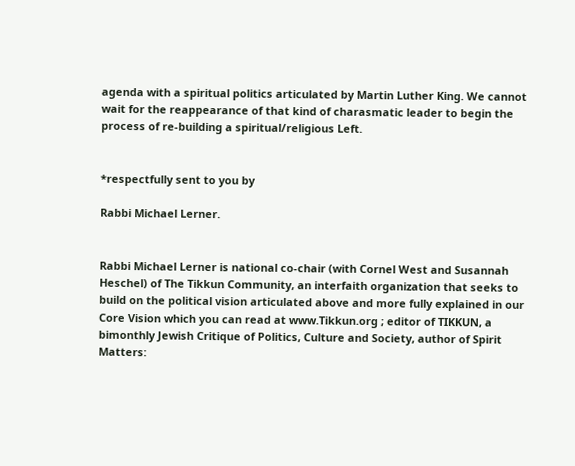agenda with a spiritual politics articulated by Martin Luther King. We cannot wait for the reappearance of that kind of charasmatic leader to begin the process of re-building a spiritual/religious Left.


*respectfully sent to you by

Rabbi Michael Lerner.


Rabbi Michael Lerner is national co-chair (with Cornel West and Susannah Heschel) of The Tikkun Community, an interfaith organization that seeks to build on the political vision articulated above and more fully explained in our Core Vision which you can read at www.Tikkun.org ; editor of TIKKUN, a bimonthly Jewish Critique of Politics, Culture and Society, author of Spirit Matters: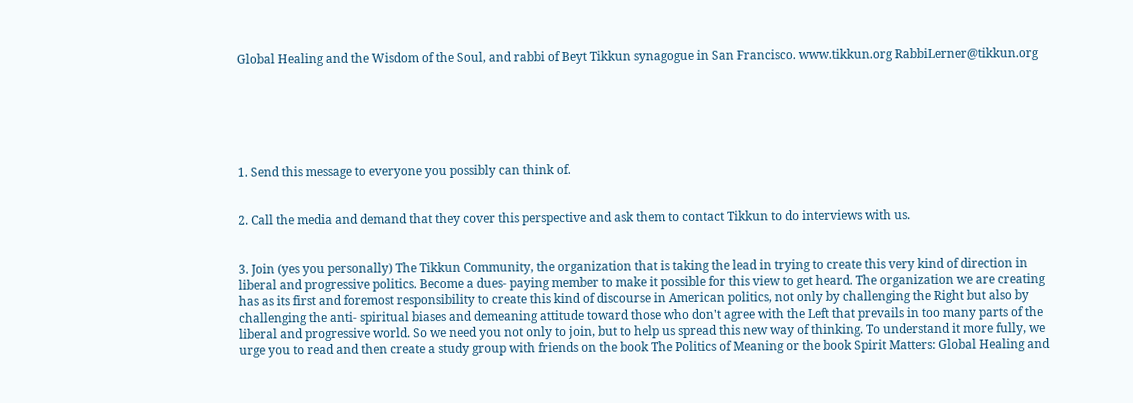Global Healing and the Wisdom of the Soul, and rabbi of Beyt Tikkun synagogue in San Francisco. www.tikkun.org RabbiLerner@tikkun.org






1. Send this message to everyone you possibly can think of.


2. Call the media and demand that they cover this perspective and ask them to contact Tikkun to do interviews with us.


3. Join (yes you personally) The Tikkun Community, the organization that is taking the lead in trying to create this very kind of direction in liberal and progressive politics. Become a dues- paying member to make it possible for this view to get heard. The organization we are creating has as its first and foremost responsibility to create this kind of discourse in American politics, not only by challenging the Right but also by challenging the anti- spiritual biases and demeaning attitude toward those who don't agree with the Left that prevails in too many parts of the liberal and progressive world. So we need you not only to join, but to help us spread this new way of thinking. To understand it more fully, we urge you to read and then create a study group with friends on the book The Politics of Meaning or the book Spirit Matters: Global Healing and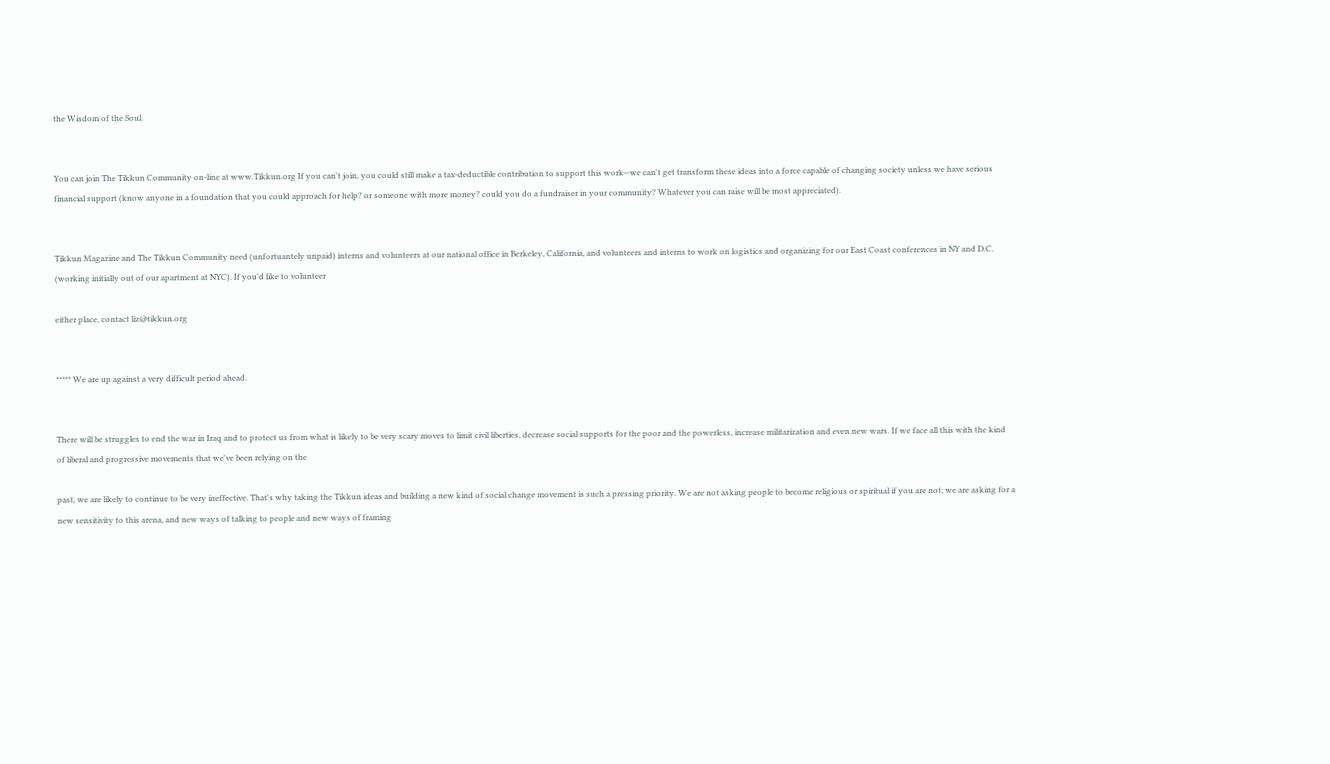the Wisdom of the Soul.


You can join The Tikkun Community on-line at www.Tikkun.org If you can't join, you could still make a tax-deductible contribution to support this work--we can't get transform these ideas into a force capable of changing society unless we have serious financial support (know anyone in a foundation that you could approach for help? or someone with more money? could you do a fundraiser in your community? Whatever you can raise will be most appreciated).


Tikkun Magazine and The Tikkun Community need (unfortuantely unpaid) interns and volunteers at our national office in Berkeley, California, and volunteers and interns to work on logistics and organizing for our East Coast conferences in NY and D.C. (working initially out of our apartment at NYC). If you'd like to volunteer

either place, contact liz@tikkun.org


***** We are up against a very difficult period ahead.


There will be struggles to end the war in Iraq and to protect us from what is likely to be very scary moves to limit civil liberties, decrease social supports for the poor and the powerless, increase militarization and even new wars. If we face all this with the kind of liberal and progressive movements that we've been relying on the

past, we are likely to continue to be very ineffective. That's why taking the Tikkun ideas and building a new kind of social change movement is such a pressing priority. We are not asking people to become religious or spiritual if you are not; we are asking for a new sensitivity to this arena, and new ways of talking to people and new ways of framing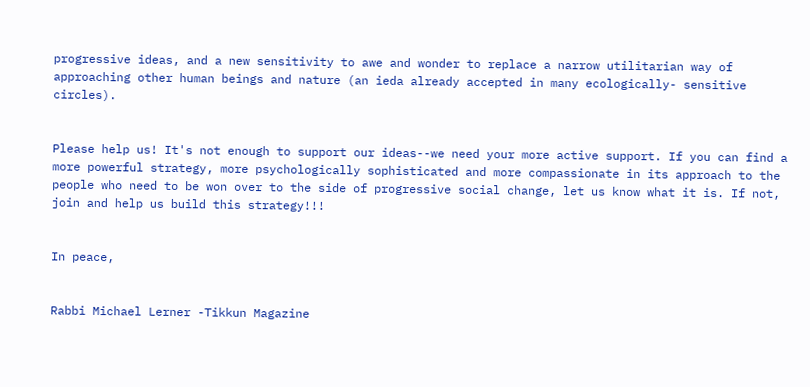progressive ideas, and a new sensitivity to awe and wonder to replace a narrow utilitarian way of approaching other human beings and nature (an ieda already accepted in many ecologically- sensitive circles).


Please help us! It's not enough to support our ideas--we need your more active support. If you can find a more powerful strategy, more psychologically sophisticated and more compassionate in its approach to the people who need to be won over to the side of progressive social change, let us know what it is. If not, join and help us build this strategy!!!


In peace,


Rabbi Michael Lerner -Tikkun Magazine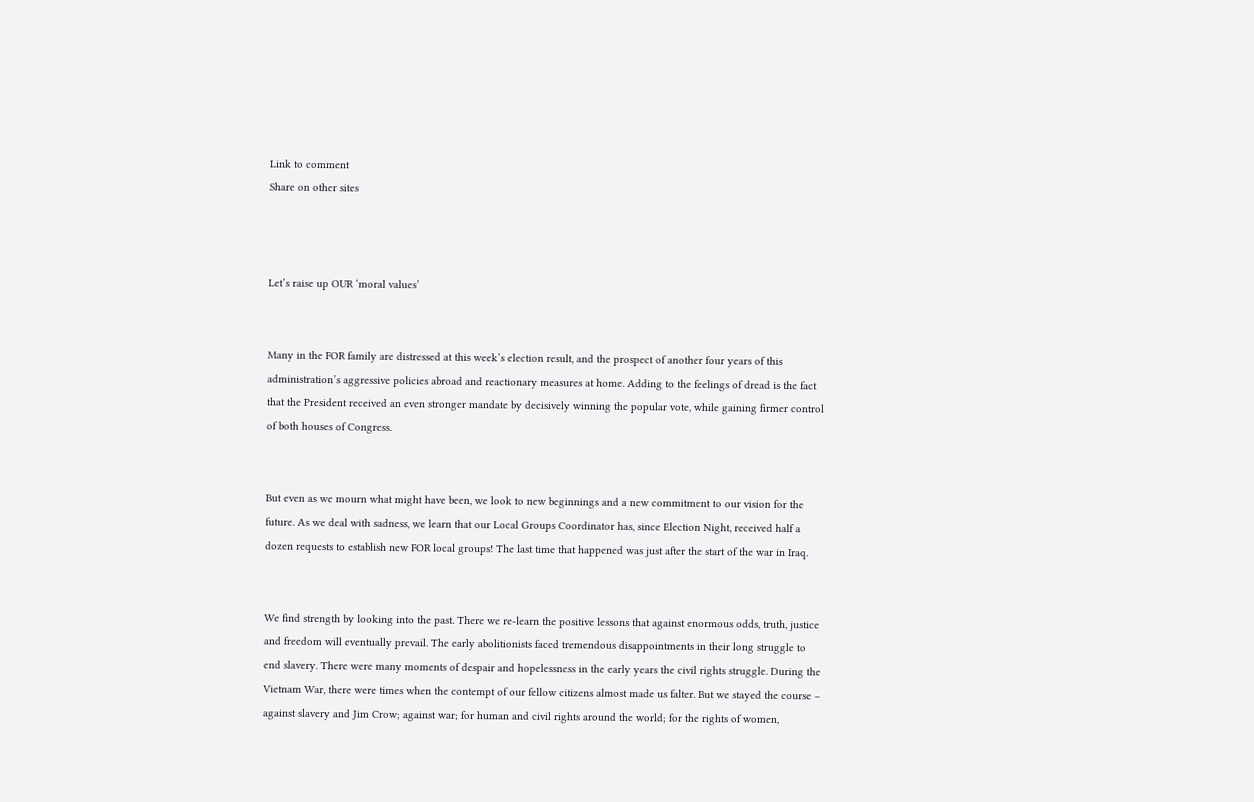Link to comment
Share on other sites



Let’s raise up OUR ‘moral values’


Many in the FOR family are distressed at this week’s election result, and the prospect of another four years of this administration’s aggressive policies abroad and reactionary measures at home. Adding to the feelings of dread is the fact that the President received an even stronger mandate by decisively winning the popular vote, while gaining firmer control of both houses of Congress.


But even as we mourn what might have been, we look to new beginnings and a new commitment to our vision for the future. As we deal with sadness, we learn that our Local Groups Coordinator has, since Election Night, received half a dozen requests to establish new FOR local groups! The last time that happened was just after the start of the war in Iraq.


We find strength by looking into the past. There we re-learn the positive lessons that against enormous odds, truth, justice and freedom will eventually prevail. The early abolitionists faced tremendous disappointments in their long struggle to end slavery. There were many moments of despair and hopelessness in the early years the civil rights struggle. During the Vietnam War, there were times when the contempt of our fellow citizens almost made us falter. But we stayed the course – against slavery and Jim Crow; against war; for human and civil rights around the world; for the rights of women,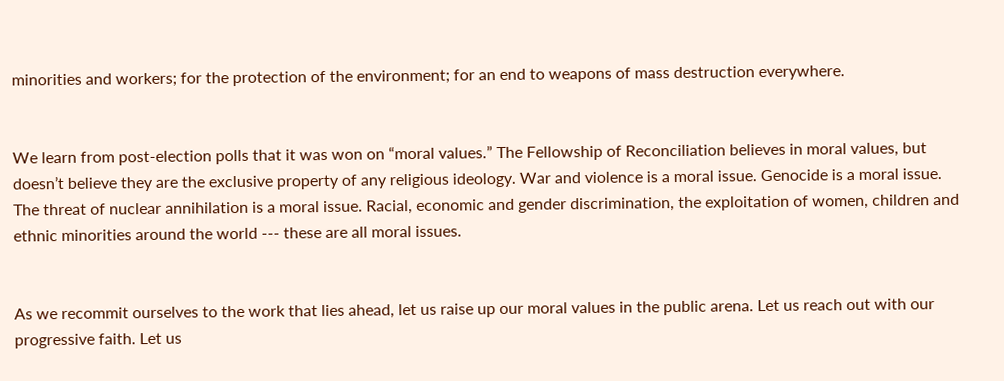minorities and workers; for the protection of the environment; for an end to weapons of mass destruction everywhere.


We learn from post-election polls that it was won on “moral values.” The Fellowship of Reconciliation believes in moral values, but doesn’t believe they are the exclusive property of any religious ideology. War and violence is a moral issue. Genocide is a moral issue. The threat of nuclear annihilation is a moral issue. Racial, economic and gender discrimination, the exploitation of women, children and ethnic minorities around the world --- these are all moral issues.


As we recommit ourselves to the work that lies ahead, let us raise up our moral values in the public arena. Let us reach out with our progressive faith. Let us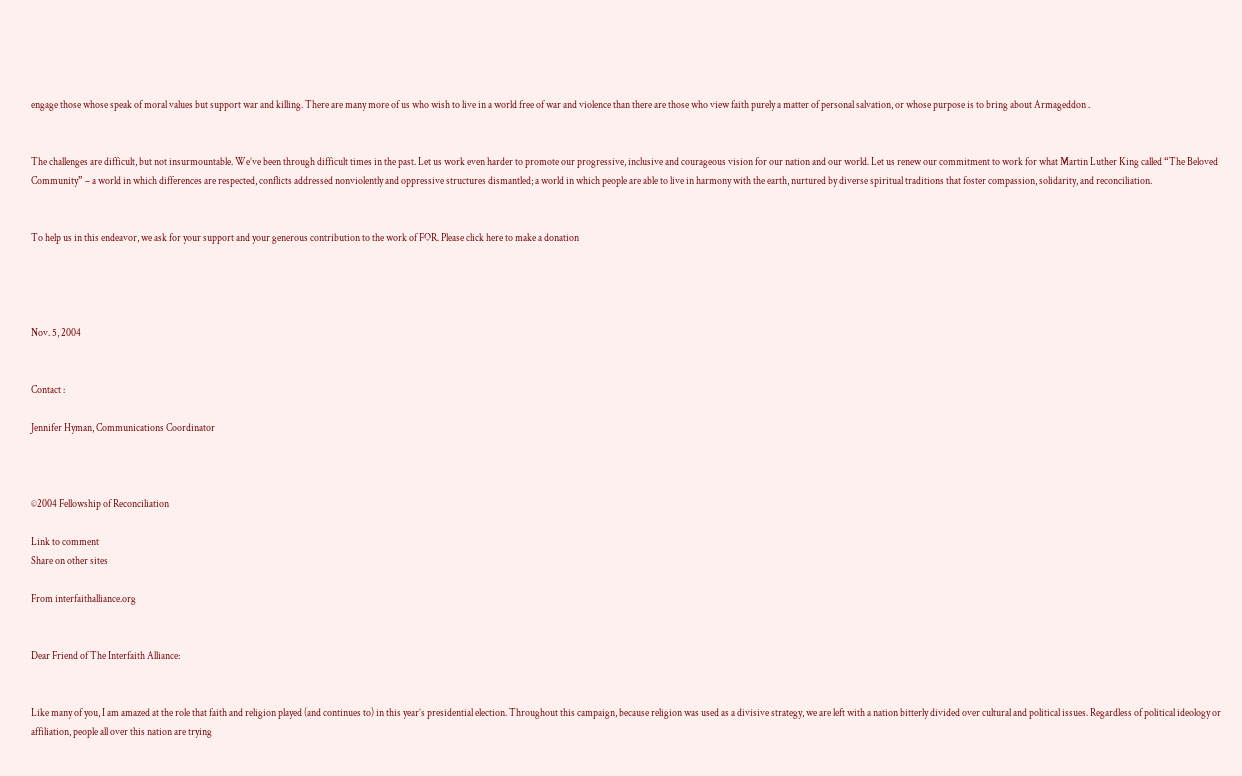engage those whose speak of moral values but support war and killing. There are many more of us who wish to live in a world free of war and violence than there are those who view faith purely a matter of personal salvation, or whose purpose is to bring about Armageddon .


The challenges are difficult, but not insurmountable. We’ve been through difficult times in the past. Let us work even harder to promote our progressive, inclusive and courageous vision for our nation and our world. Let us renew our commitment to work for what Martin Luther King called “The Beloved Community” – a world in which differences are respected, conflicts addressed nonviolently and oppressive structures dismantled; a world in which people are able to live in harmony with the earth, nurtured by diverse spiritual traditions that foster compassion, solidarity, and reconciliation.


To help us in this endeavor, we ask for your support and your generous contribution to the work of FOR. Please click here to make a donation




Nov. 5, 2004


Contact :

Jennifer Hyman, Communications Coordinator



©2004 Fellowship of Reconciliation

Link to comment
Share on other sites

From interfaithalliance.org


Dear Friend of The Interfaith Alliance:


Like many of you, I am amazed at the role that faith and religion played (and continues to) in this year’s presidential election. Throughout this campaign, because religion was used as a divisive strategy, we are left with a nation bitterly divided over cultural and political issues. Regardless of political ideology or affiliation, people all over this nation are trying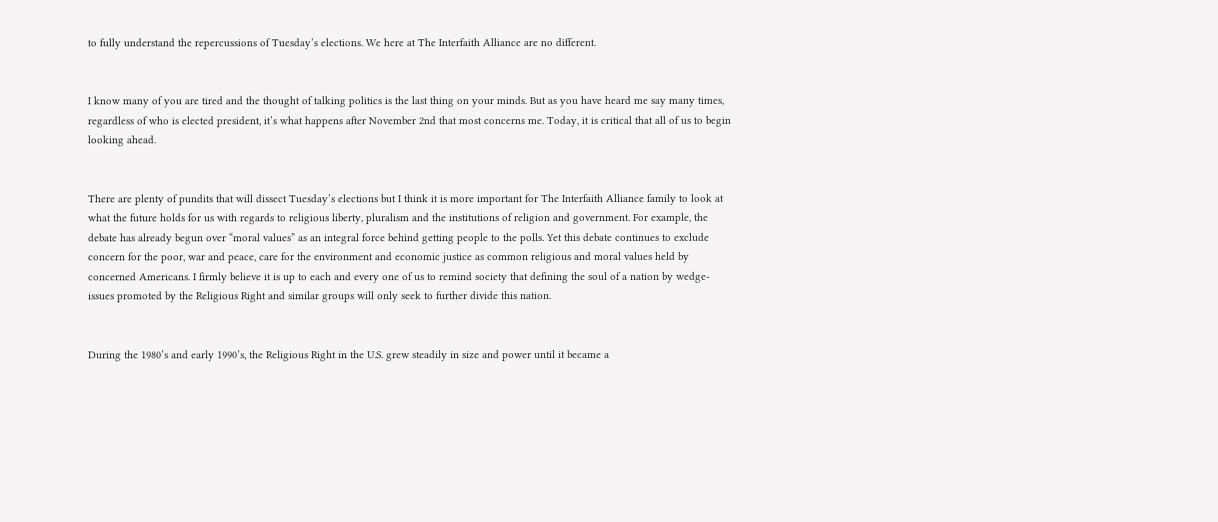to fully understand the repercussions of Tuesday’s elections. We here at The Interfaith Alliance are no different.


I know many of you are tired and the thought of talking politics is the last thing on your minds. But as you have heard me say many times, regardless of who is elected president, it’s what happens after November 2nd that most concerns me. Today, it is critical that all of us to begin looking ahead.


There are plenty of pundits that will dissect Tuesday’s elections but I think it is more important for The Interfaith Alliance family to look at what the future holds for us with regards to religious liberty, pluralism and the institutions of religion and government. For example, the debate has already begun over “moral values” as an integral force behind getting people to the polls. Yet this debate continues to exclude concern for the poor, war and peace, care for the environment and economic justice as common religious and moral values held by concerned Americans. I firmly believe it is up to each and every one of us to remind society that defining the soul of a nation by wedge-issues promoted by the Religious Right and similar groups will only seek to further divide this nation.


During the 1980’s and early 1990’s, the Religious Right in the U.S. grew steadily in size and power until it became a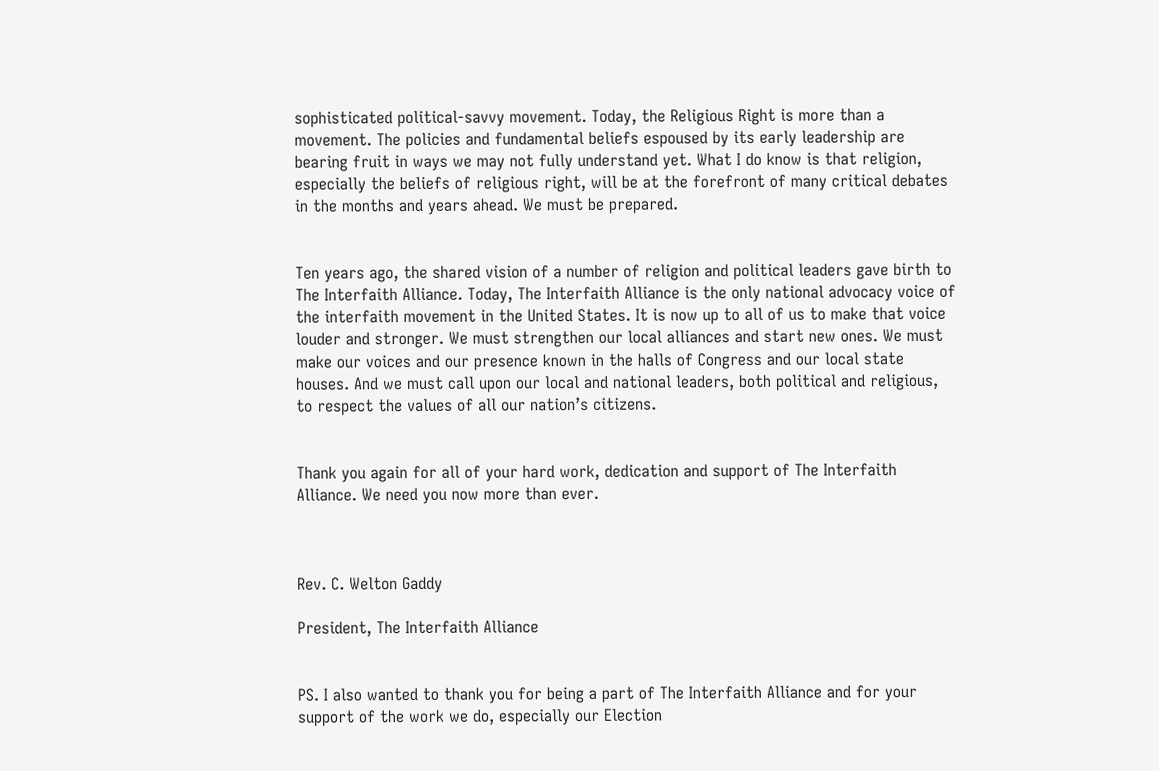sophisticated political-savvy movement. Today, the Religious Right is more than a movement. The policies and fundamental beliefs espoused by its early leadership are bearing fruit in ways we may not fully understand yet. What I do know is that religion, especially the beliefs of religious right, will be at the forefront of many critical debates in the months and years ahead. We must be prepared.


Ten years ago, the shared vision of a number of religion and political leaders gave birth to The Interfaith Alliance. Today, The Interfaith Alliance is the only national advocacy voice of the interfaith movement in the United States. It is now up to all of us to make that voice louder and stronger. We must strengthen our local alliances and start new ones. We must make our voices and our presence known in the halls of Congress and our local state houses. And we must call upon our local and national leaders, both political and religious, to respect the values of all our nation’s citizens.


Thank you again for all of your hard work, dedication and support of The Interfaith Alliance. We need you now more than ever.



Rev. C. Welton Gaddy

President, The Interfaith Alliance


PS. I also wanted to thank you for being a part of The Interfaith Alliance and for your support of the work we do, especially our Election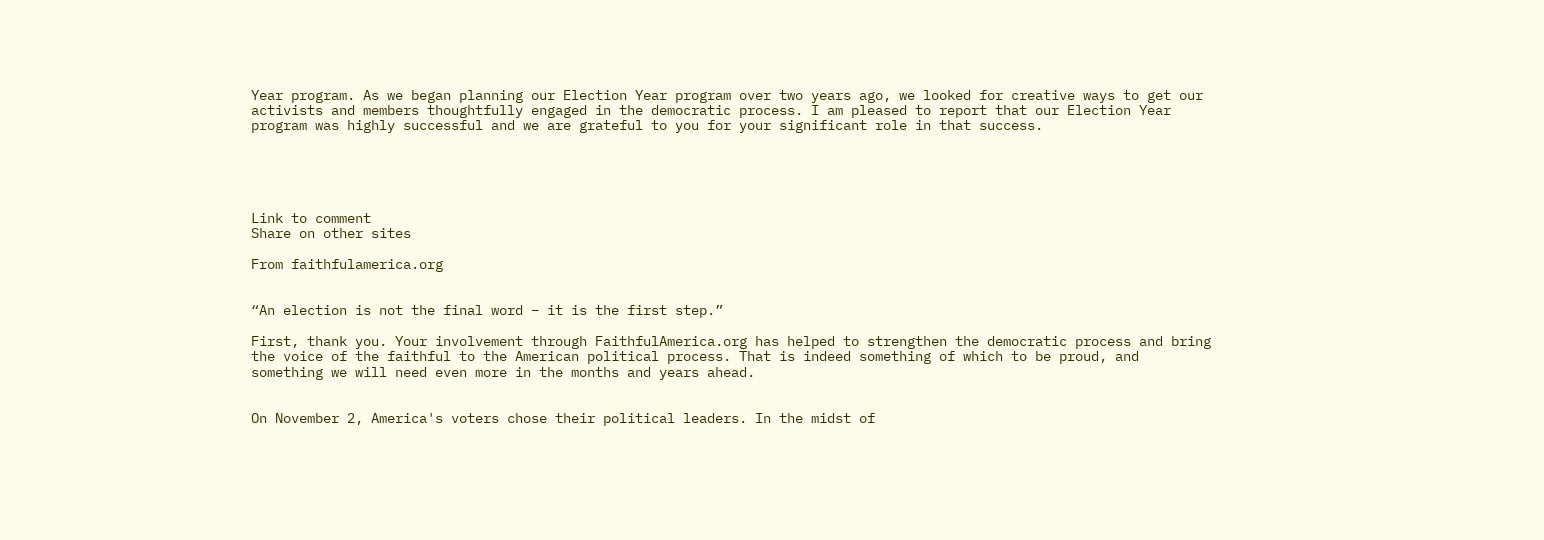Year program. As we began planning our Election Year program over two years ago, we looked for creative ways to get our activists and members thoughtfully engaged in the democratic process. I am pleased to report that our Election Year program was highly successful and we are grateful to you for your significant role in that success.





Link to comment
Share on other sites

From faithfulamerica.org


“An election is not the final word – it is the first step.”

First, thank you. Your involvement through FaithfulAmerica.org has helped to strengthen the democratic process and bring the voice of the faithful to the American political process. That is indeed something of which to be proud, and something we will need even more in the months and years ahead.


On November 2, America's voters chose their political leaders. In the midst of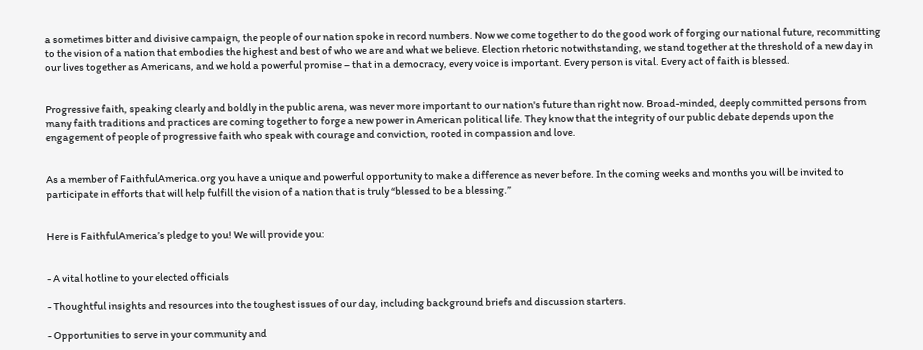a sometimes bitter and divisive campaign, the people of our nation spoke in record numbers. Now we come together to do the good work of forging our national future, recommitting to the vision of a nation that embodies the highest and best of who we are and what we believe. Election rhetoric notwithstanding, we stand together at the threshold of a new day in our lives together as Americans, and we hold a powerful promise – that in a democracy, every voice is important. Every person is vital. Every act of faith is blessed.


Progressive faith, speaking clearly and boldly in the public arena, was never more important to our nation's future than right now. Broad-minded, deeply committed persons from many faith traditions and practices are coming together to forge a new power in American political life. They know that the integrity of our public debate depends upon the engagement of people of progressive faith who speak with courage and conviction, rooted in compassion and love.


As a member of FaithfulAmerica.org you have a unique and powerful opportunity to make a difference as never before. In the coming weeks and months you will be invited to participate in efforts that will help fulfill the vision of a nation that is truly “blessed to be a blessing.”


Here is FaithfulAmerica’s pledge to you! We will provide you:


- A vital hotline to your elected officials

- Thoughtful insights and resources into the toughest issues of our day, including background briefs and discussion starters.

- Opportunities to serve in your community and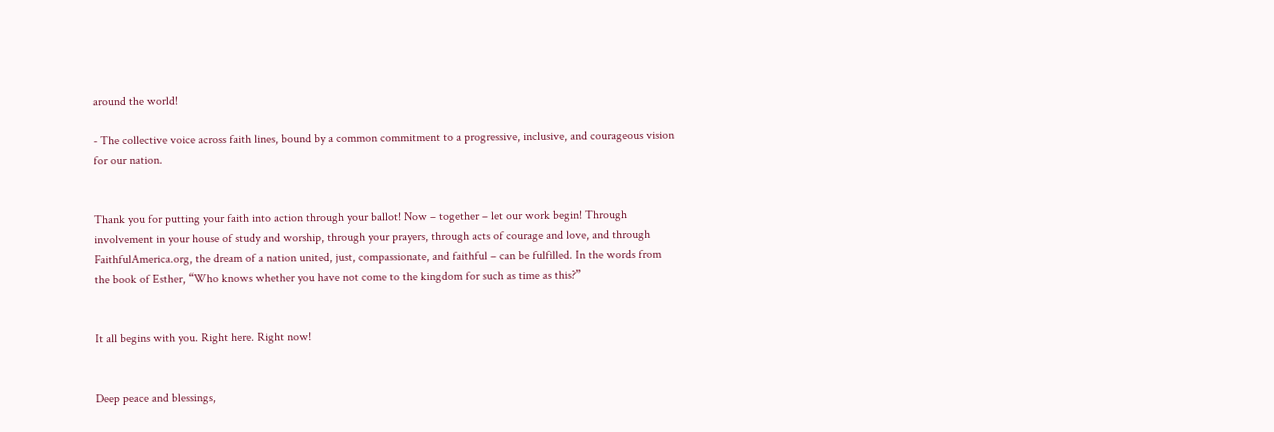around the world!

- The collective voice across faith lines, bound by a common commitment to a progressive, inclusive, and courageous vision for our nation.


Thank you for putting your faith into action through your ballot! Now – together – let our work begin! Through involvement in your house of study and worship, through your prayers, through acts of courage and love, and through FaithfulAmerica.org, the dream of a nation united, just, compassionate, and faithful – can be fulfilled. In the words from the book of Esther, “Who knows whether you have not come to the kingdom for such as time as this?”


It all begins with you. Right here. Right now!


Deep peace and blessings,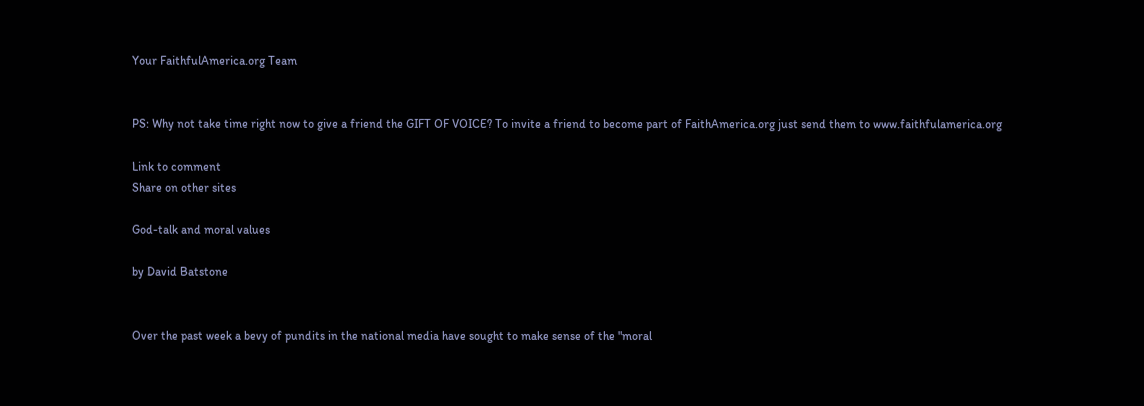Your FaithfulAmerica.org Team


PS: Why not take time right now to give a friend the GIFT OF VOICE? To invite a friend to become part of FaithAmerica.org just send them to www.faithfulamerica.org

Link to comment
Share on other sites

God-talk and moral values

by David Batstone


Over the past week a bevy of pundits in the national media have sought to make sense of the "moral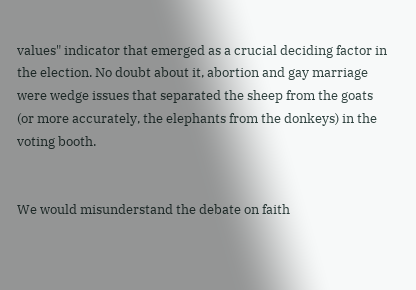values" indicator that emerged as a crucial deciding factor in the election. No doubt about it, abortion and gay marriage were wedge issues that separated the sheep from the goats (or more accurately, the elephants from the donkeys) in the voting booth.


We would misunderstand the debate on faith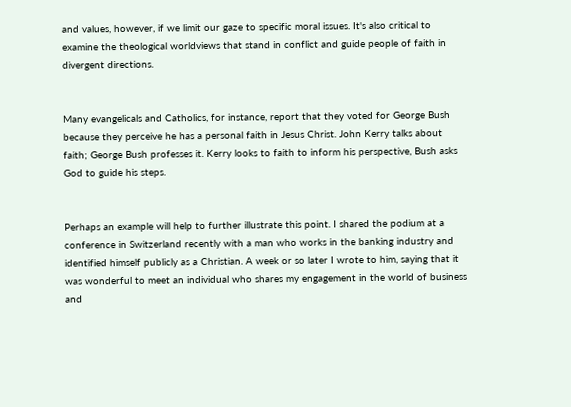and values, however, if we limit our gaze to specific moral issues. It's also critical to examine the theological worldviews that stand in conflict and guide people of faith in divergent directions.


Many evangelicals and Catholics, for instance, report that they voted for George Bush because they perceive he has a personal faith in Jesus Christ. John Kerry talks about faith; George Bush professes it. Kerry looks to faith to inform his perspective, Bush asks God to guide his steps.


Perhaps an example will help to further illustrate this point. I shared the podium at a conference in Switzerland recently with a man who works in the banking industry and identified himself publicly as a Christian. A week or so later I wrote to him, saying that it was wonderful to meet an individual who shares my engagement in the world of business and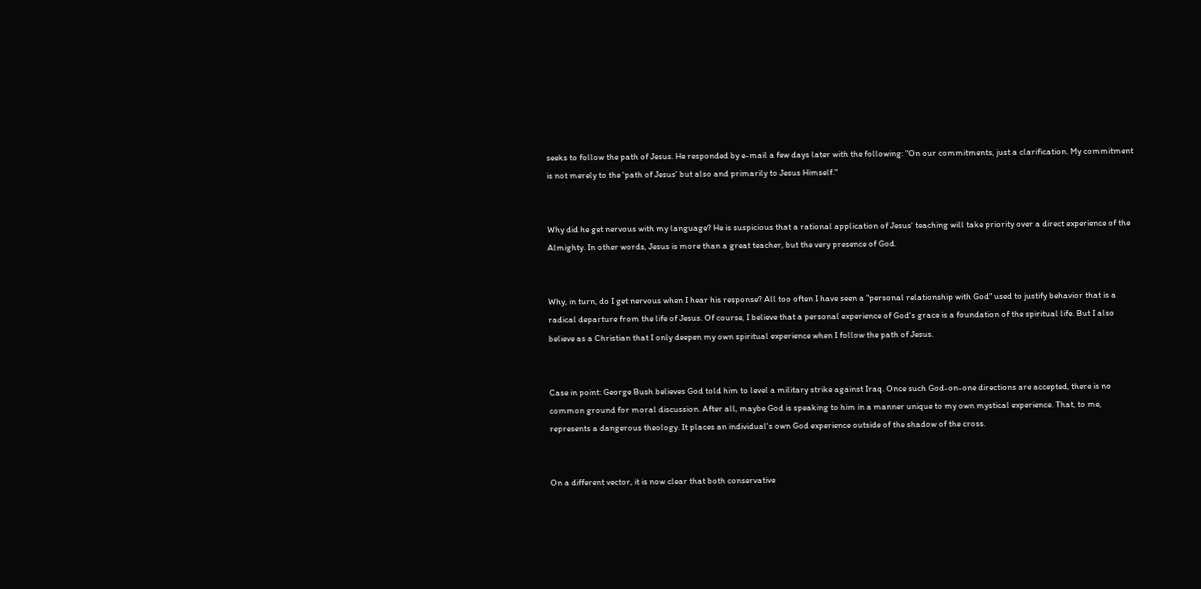seeks to follow the path of Jesus. He responded by e-mail a few days later with the following: "On our commitments, just a clarification. My commitment is not merely to the 'path of Jesus' but also and primarily to Jesus Himself."


Why did he get nervous with my language? He is suspicious that a rational application of Jesus' teaching will take priority over a direct experience of the Almighty. In other words, Jesus is more than a great teacher, but the very presence of God.


Why, in turn, do I get nervous when I hear his response? All too often I have seen a "personal relationship with God" used to justify behavior that is a radical departure from the life of Jesus. Of course, I believe that a personal experience of God's grace is a foundation of the spiritual life. But I also believe as a Christian that I only deepen my own spiritual experience when I follow the path of Jesus.


Case in point: George Bush believes God told him to level a military strike against Iraq. Once such God-on-one directions are accepted, there is no common ground for moral discussion. After all, maybe God is speaking to him in a manner unique to my own mystical experience. That, to me, represents a dangerous theology. It places an individual's own God experience outside of the shadow of the cross.


On a different vector, it is now clear that both conservative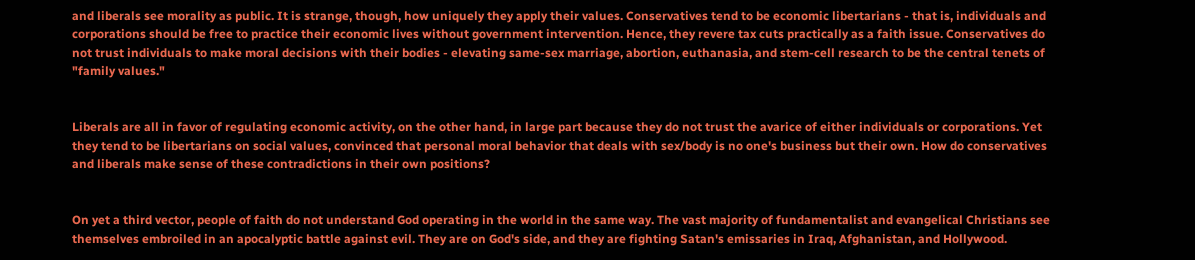and liberals see morality as public. It is strange, though, how uniquely they apply their values. Conservatives tend to be economic libertarians - that is, individuals and corporations should be free to practice their economic lives without government intervention. Hence, they revere tax cuts practically as a faith issue. Conservatives do not trust individuals to make moral decisions with their bodies - elevating same-sex marriage, abortion, euthanasia, and stem-cell research to be the central tenets of "family values."


Liberals are all in favor of regulating economic activity, on the other hand, in large part because they do not trust the avarice of either individuals or corporations. Yet they tend to be libertarians on social values, convinced that personal moral behavior that deals with sex/body is no one's business but their own. How do conservatives and liberals make sense of these contradictions in their own positions?


On yet a third vector, people of faith do not understand God operating in the world in the same way. The vast majority of fundamentalist and evangelical Christians see themselves embroiled in an apocalyptic battle against evil. They are on God's side, and they are fighting Satan's emissaries in Iraq, Afghanistan, and Hollywood.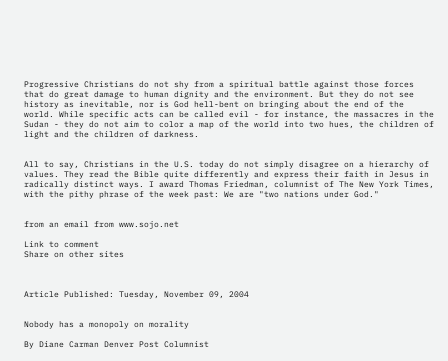Progressive Christians do not shy from a spiritual battle against those forces that do great damage to human dignity and the environment. But they do not see history as inevitable, nor is God hell-bent on bringing about the end of the world. While specific acts can be called evil - for instance, the massacres in the Sudan - they do not aim to color a map of the world into two hues, the children of light and the children of darkness.


All to say, Christians in the U.S. today do not simply disagree on a hierarchy of values. They read the Bible quite differently and express their faith in Jesus in radically distinct ways. I award Thomas Friedman, columnist of The New York Times, with the pithy phrase of the week past: We are "two nations under God."


from an email from www.sojo.net

Link to comment
Share on other sites



Article Published: Tuesday, November 09, 2004


Nobody has a monopoly on morality

By Diane Carman Denver Post Columnist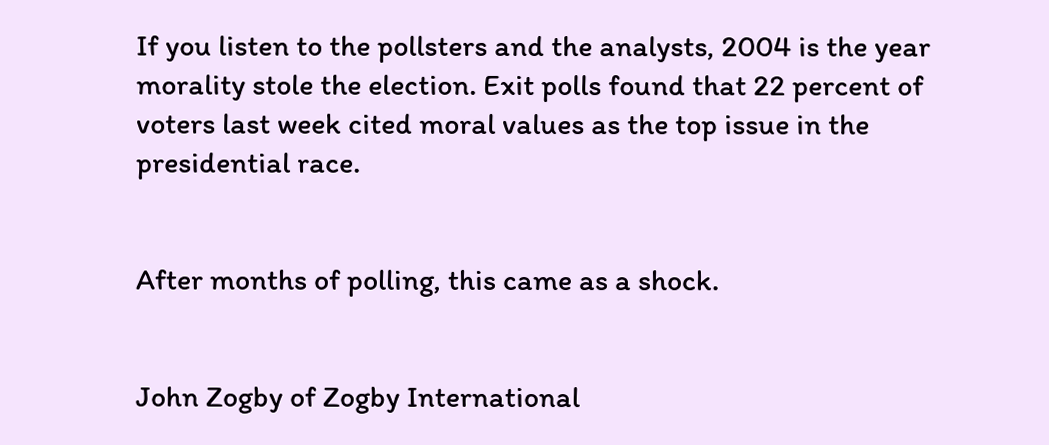If you listen to the pollsters and the analysts, 2004 is the year morality stole the election. Exit polls found that 22 percent of voters last week cited moral values as the top issue in the presidential race.


After months of polling, this came as a shock.


John Zogby of Zogby International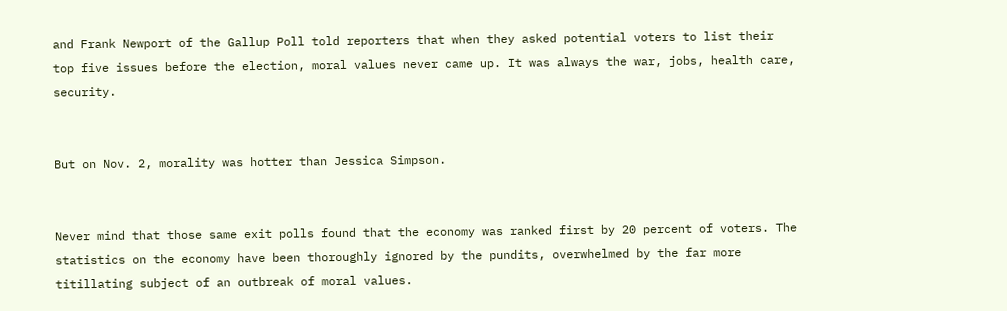and Frank Newport of the Gallup Poll told reporters that when they asked potential voters to list their top five issues before the election, moral values never came up. It was always the war, jobs, health care, security.


But on Nov. 2, morality was hotter than Jessica Simpson.


Never mind that those same exit polls found that the economy was ranked first by 20 percent of voters. The statistics on the economy have been thoroughly ignored by the pundits, overwhelmed by the far more titillating subject of an outbreak of moral values.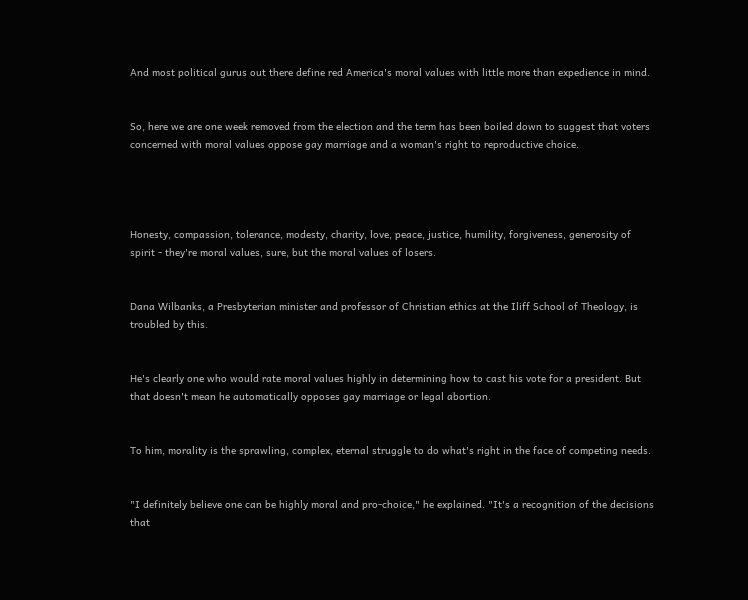And most political gurus out there define red America's moral values with little more than expedience in mind.


So, here we are one week removed from the election and the term has been boiled down to suggest that voters concerned with moral values oppose gay marriage and a woman's right to reproductive choice.




Honesty, compassion, tolerance, modesty, charity, love, peace, justice, humility, forgiveness, generosity of spirit - they're moral values, sure, but the moral values of losers.


Dana Wilbanks, a Presbyterian minister and professor of Christian ethics at the Iliff School of Theology, is troubled by this.


He's clearly one who would rate moral values highly in determining how to cast his vote for a president. But that doesn't mean he automatically opposes gay marriage or legal abortion.


To him, morality is the sprawling, complex, eternal struggle to do what's right in the face of competing needs.


"I definitely believe one can be highly moral and pro-choice," he explained. "It's a recognition of the decisions that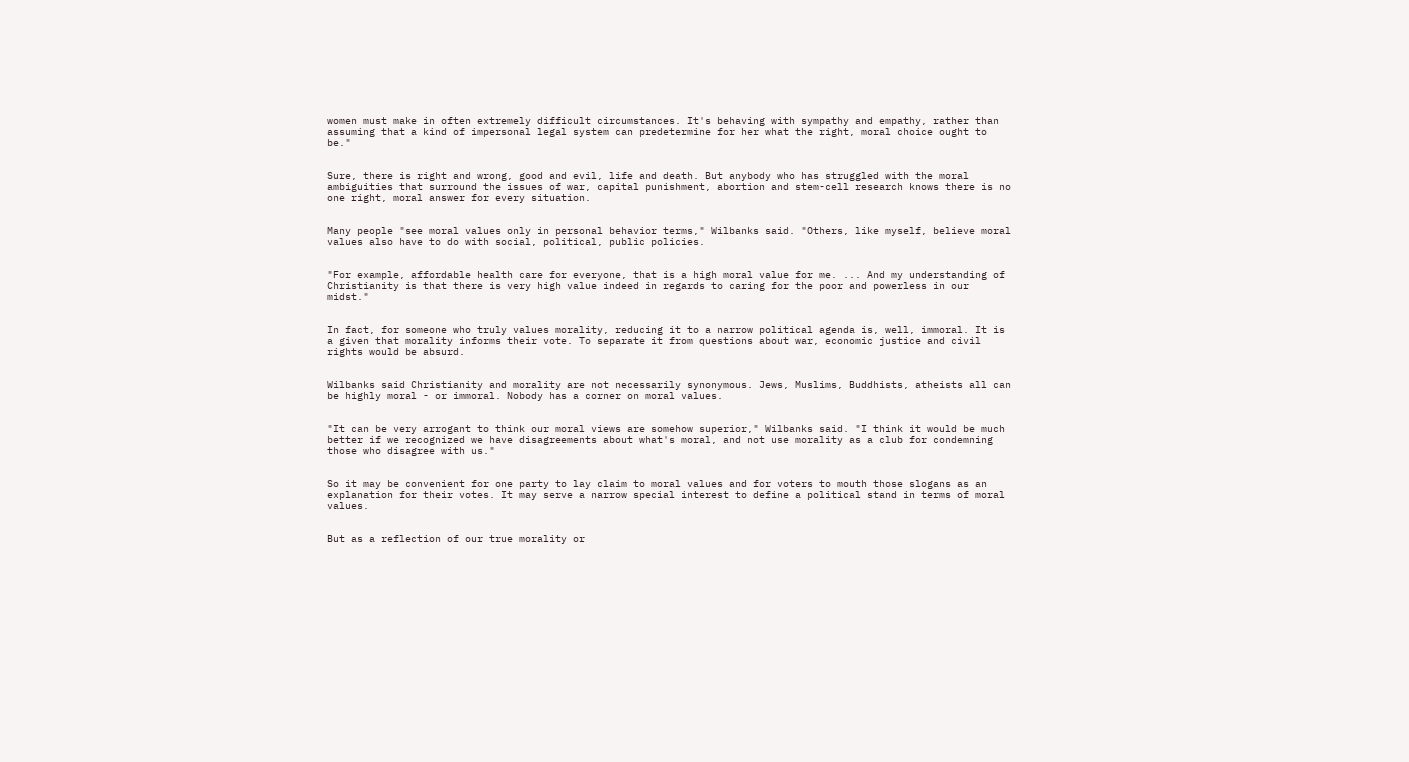women must make in often extremely difficult circumstances. It's behaving with sympathy and empathy, rather than assuming that a kind of impersonal legal system can predetermine for her what the right, moral choice ought to be."


Sure, there is right and wrong, good and evil, life and death. But anybody who has struggled with the moral ambiguities that surround the issues of war, capital punishment, abortion and stem-cell research knows there is no one right, moral answer for every situation.


Many people "see moral values only in personal behavior terms," Wilbanks said. "Others, like myself, believe moral values also have to do with social, political, public policies.


"For example, affordable health care for everyone, that is a high moral value for me. ... And my understanding of Christianity is that there is very high value indeed in regards to caring for the poor and powerless in our midst."


In fact, for someone who truly values morality, reducing it to a narrow political agenda is, well, immoral. It is a given that morality informs their vote. To separate it from questions about war, economic justice and civil rights would be absurd.


Wilbanks said Christianity and morality are not necessarily synonymous. Jews, Muslims, Buddhists, atheists all can be highly moral - or immoral. Nobody has a corner on moral values.


"It can be very arrogant to think our moral views are somehow superior," Wilbanks said. "I think it would be much better if we recognized we have disagreements about what's moral, and not use morality as a club for condemning those who disagree with us."


So it may be convenient for one party to lay claim to moral values and for voters to mouth those slogans as an explanation for their votes. It may serve a narrow special interest to define a political stand in terms of moral values.


But as a reflection of our true morality or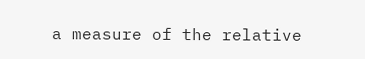a measure of the relative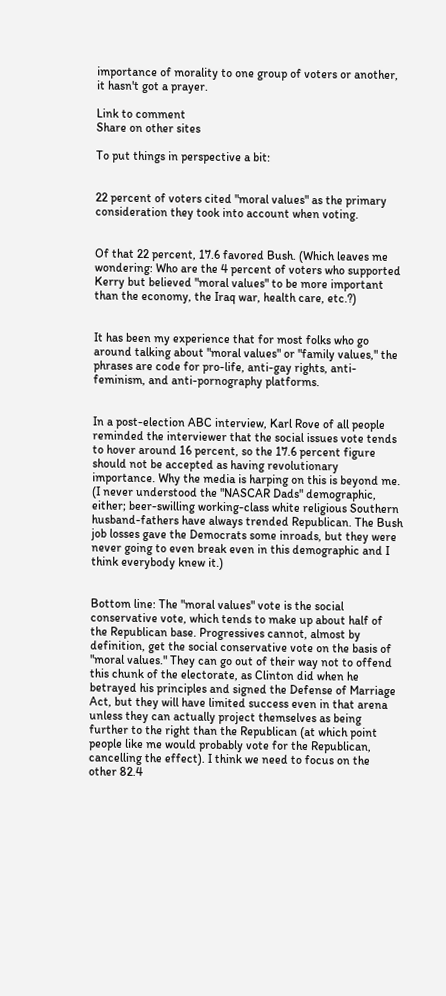importance of morality to one group of voters or another, it hasn't got a prayer.

Link to comment
Share on other sites

To put things in perspective a bit:


22 percent of voters cited "moral values" as the primary consideration they took into account when voting.


Of that 22 percent, 17.6 favored Bush. (Which leaves me wondering: Who are the 4 percent of voters who supported Kerry but believed "moral values" to be more important than the economy, the Iraq war, health care, etc.?)


It has been my experience that for most folks who go around talking about "moral values" or "family values," the phrases are code for pro-life, anti-gay rights, anti-feminism, and anti-pornography platforms.


In a post-election ABC interview, Karl Rove of all people reminded the interviewer that the social issues vote tends to hover around 16 percent, so the 17.6 percent figure should not be accepted as having revolutionary importance. Why the media is harping on this is beyond me. (I never understood the "NASCAR Dads" demographic, either; beer-swilling working-class white religious Southern husband-fathers have always trended Republican. The Bush job losses gave the Democrats some inroads, but they were never going to even break even in this demographic and I think everybody knew it.)


Bottom line: The "moral values" vote is the social conservative vote, which tends to make up about half of the Republican base. Progressives cannot, almost by definition, get the social conservative vote on the basis of "moral values." They can go out of their way not to offend this chunk of the electorate, as Clinton did when he betrayed his principles and signed the Defense of Marriage Act, but they will have limited success even in that arena unless they can actually project themselves as being further to the right than the Republican (at which point people like me would probably vote for the Republican, cancelling the effect). I think we need to focus on the other 82.4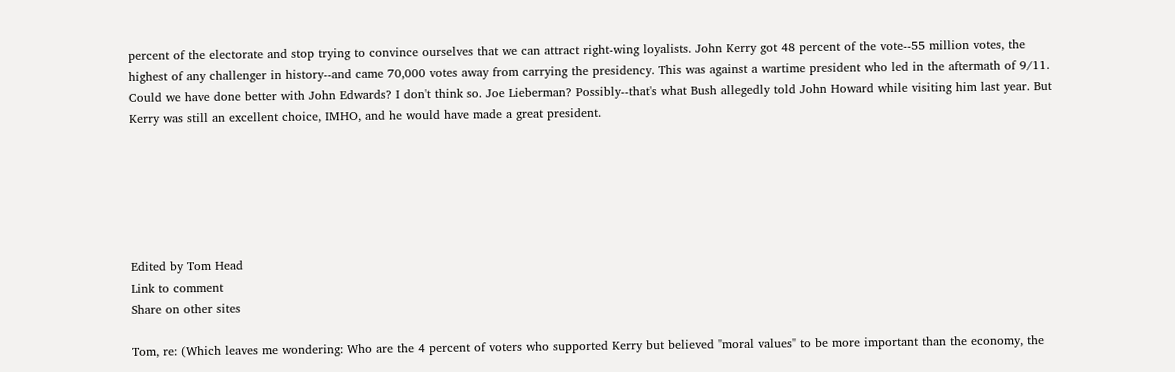percent of the electorate and stop trying to convince ourselves that we can attract right-wing loyalists. John Kerry got 48 percent of the vote--55 million votes, the highest of any challenger in history--and came 70,000 votes away from carrying the presidency. This was against a wartime president who led in the aftermath of 9/11. Could we have done better with John Edwards? I don't think so. Joe Lieberman? Possibly--that's what Bush allegedly told John Howard while visiting him last year. But Kerry was still an excellent choice, IMHO, and he would have made a great president.






Edited by Tom Head
Link to comment
Share on other sites

Tom, re: (Which leaves me wondering: Who are the 4 percent of voters who supported Kerry but believed "moral values" to be more important than the economy, the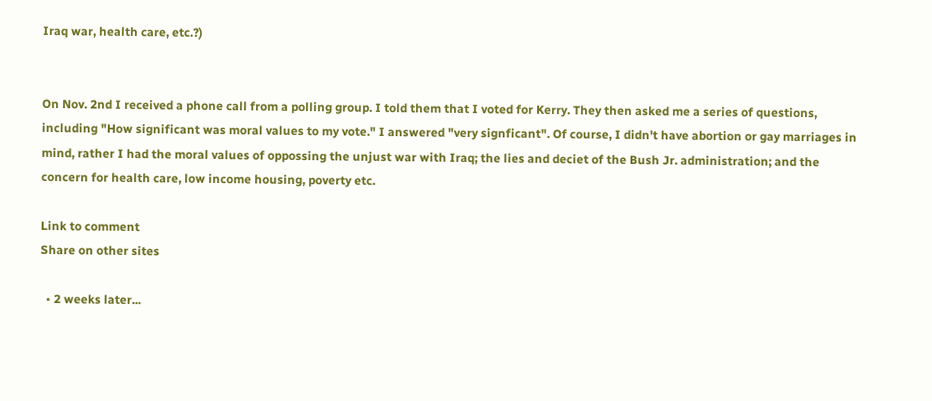Iraq war, health care, etc.?)


On Nov. 2nd I received a phone call from a polling group. I told them that I voted for Kerry. They then asked me a series of questions, including "How significant was moral values to my vote." I answered "very signficant". Of course, I didn't have abortion or gay marriages in mind, rather I had the moral values of oppossing the unjust war with Iraq; the lies and deciet of the Bush Jr. administration; and the concern for health care, low income housing, poverty etc.

Link to comment
Share on other sites

  • 2 weeks later...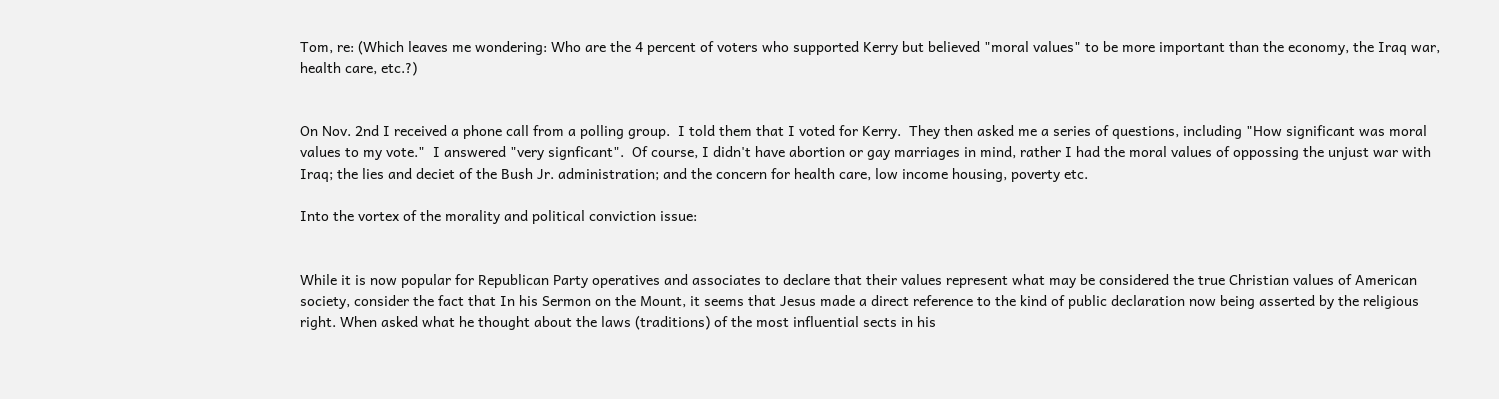Tom, re: (Which leaves me wondering: Who are the 4 percent of voters who supported Kerry but believed "moral values" to be more important than the economy, the Iraq war, health care, etc.?)


On Nov. 2nd I received a phone call from a polling group.  I told them that I voted for Kerry.  They then asked me a series of questions, including "How significant was moral values to my vote."  I answered "very signficant".  Of course, I didn't have abortion or gay marriages in mind, rather I had the moral values of oppossing the unjust war with Iraq; the lies and deciet of the Bush Jr. administration; and the concern for health care, low income housing, poverty etc.

Into the vortex of the morality and political conviction issue:


While it is now popular for Republican Party operatives and associates to declare that their values represent what may be considered the true Christian values of American society, consider the fact that In his Sermon on the Mount, it seems that Jesus made a direct reference to the kind of public declaration now being asserted by the religious right. When asked what he thought about the laws (traditions) of the most influential sects in his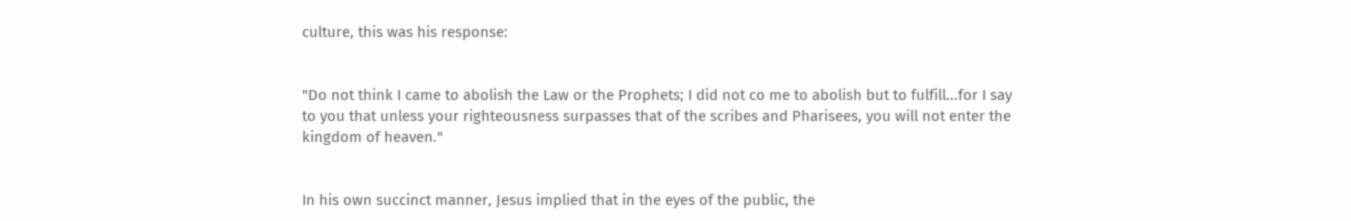culture, this was his response:


"Do not think I came to abolish the Law or the Prophets; I did not co me to abolish but to fulfill...for I say to you that unless your righteousness surpasses that of the scribes and Pharisees, you will not enter the kingdom of heaven."


In his own succinct manner, Jesus implied that in the eyes of the public, the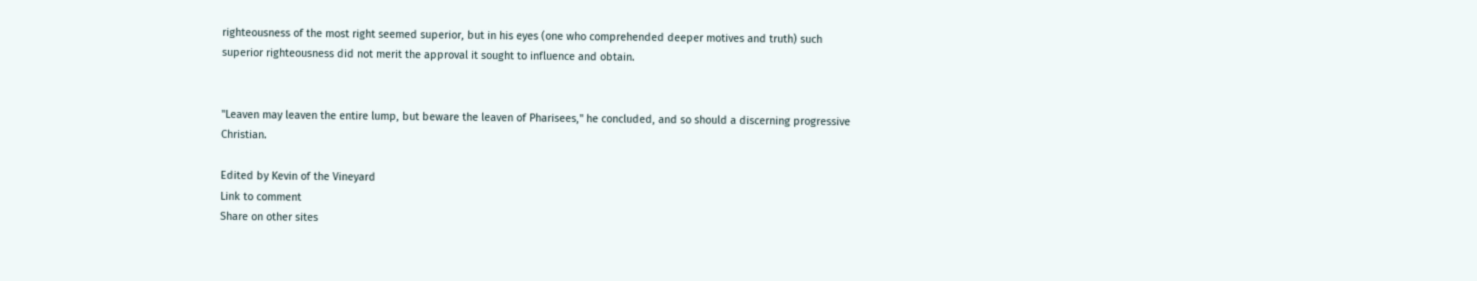righteousness of the most right seemed superior, but in his eyes (one who comprehended deeper motives and truth) such superior righteousness did not merit the approval it sought to influence and obtain.


"Leaven may leaven the entire lump, but beware the leaven of Pharisees," he concluded, and so should a discerning progressive Christian.

Edited by Kevin of the Vineyard
Link to comment
Share on other sites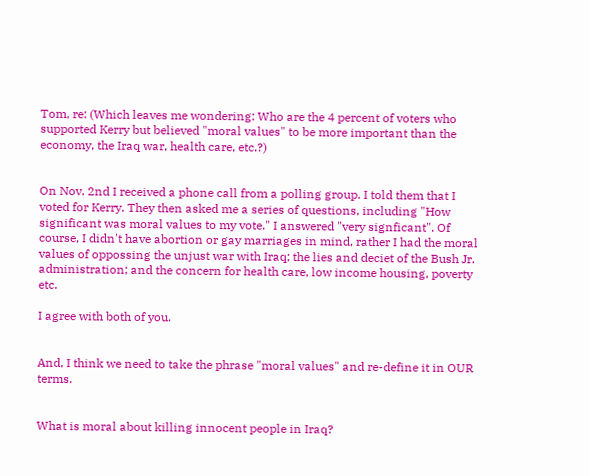Tom, re: (Which leaves me wondering: Who are the 4 percent of voters who supported Kerry but believed "moral values" to be more important than the economy, the Iraq war, health care, etc.?)


On Nov. 2nd I received a phone call from a polling group. I told them that I voted for Kerry. They then asked me a series of questions, including "How significant was moral values to my vote." I answered "very signficant". Of course, I didn't have abortion or gay marriages in mind, rather I had the moral values of oppossing the unjust war with Iraq; the lies and deciet of the Bush Jr. administration; and the concern for health care, low income housing, poverty etc.

I agree with both of you.


And, I think we need to take the phrase "moral values" and re-define it in OUR terms.


What is moral about killing innocent people in Iraq?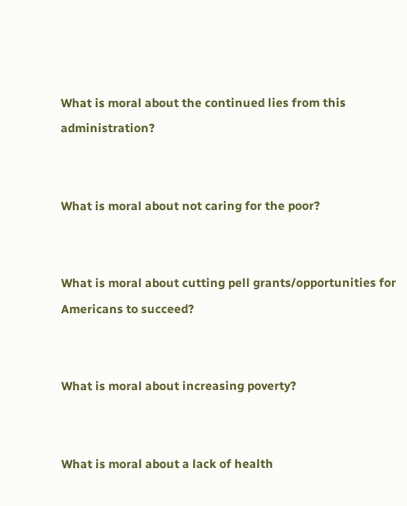What is moral about the continued lies from this administration?


What is moral about not caring for the poor?


What is moral about cutting pell grants/opportunities for Americans to succeed?


What is moral about increasing poverty?


What is moral about a lack of health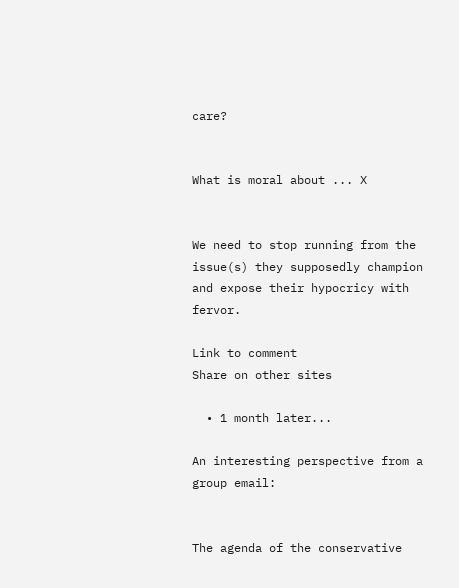care?


What is moral about ... X


We need to stop running from the issue(s) they supposedly champion and expose their hypocricy with fervor.

Link to comment
Share on other sites

  • 1 month later...

An interesting perspective from a group email:


The agenda of the conservative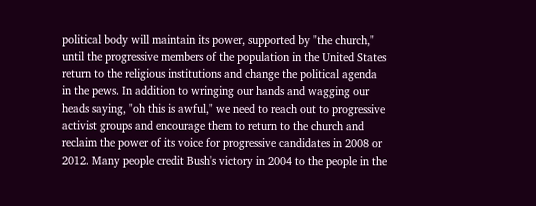political body will maintain its power, supported by "the church," until the progressive members of the population in the United States return to the religious institutions and change the political agenda in the pews. In addition to wringing our hands and wagging our heads saying, "oh this is awful," we need to reach out to progressive activist groups and encourage them to return to the church and reclaim the power of its voice for progressive candidates in 2008 or 2012. Many people credit Bush's victory in 2004 to the people in the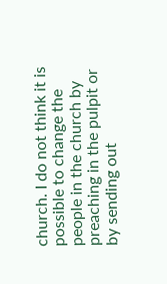church. I do not think it is possible to change the people in the church by preaching in the pulpit or by sending out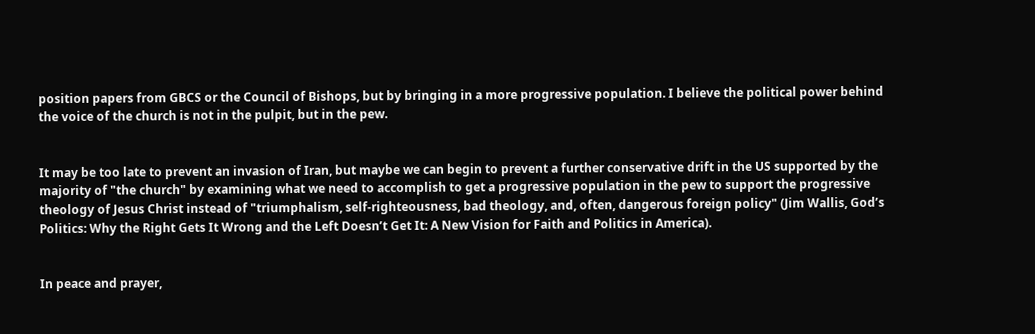position papers from GBCS or the Council of Bishops, but by bringing in a more progressive population. I believe the political power behind the voice of the church is not in the pulpit, but in the pew.


It may be too late to prevent an invasion of Iran, but maybe we can begin to prevent a further conservative drift in the US supported by the majority of "the church" by examining what we need to accomplish to get a progressive population in the pew to support the progressive theology of Jesus Christ instead of "triumphalism, self-righteousness, bad theology, and, often, dangerous foreign policy" (Jim Wallis, God’s Politics: Why the Right Gets It Wrong and the Left Doesn’t Get It: A New Vision for Faith and Politics in America).


In peace and prayer,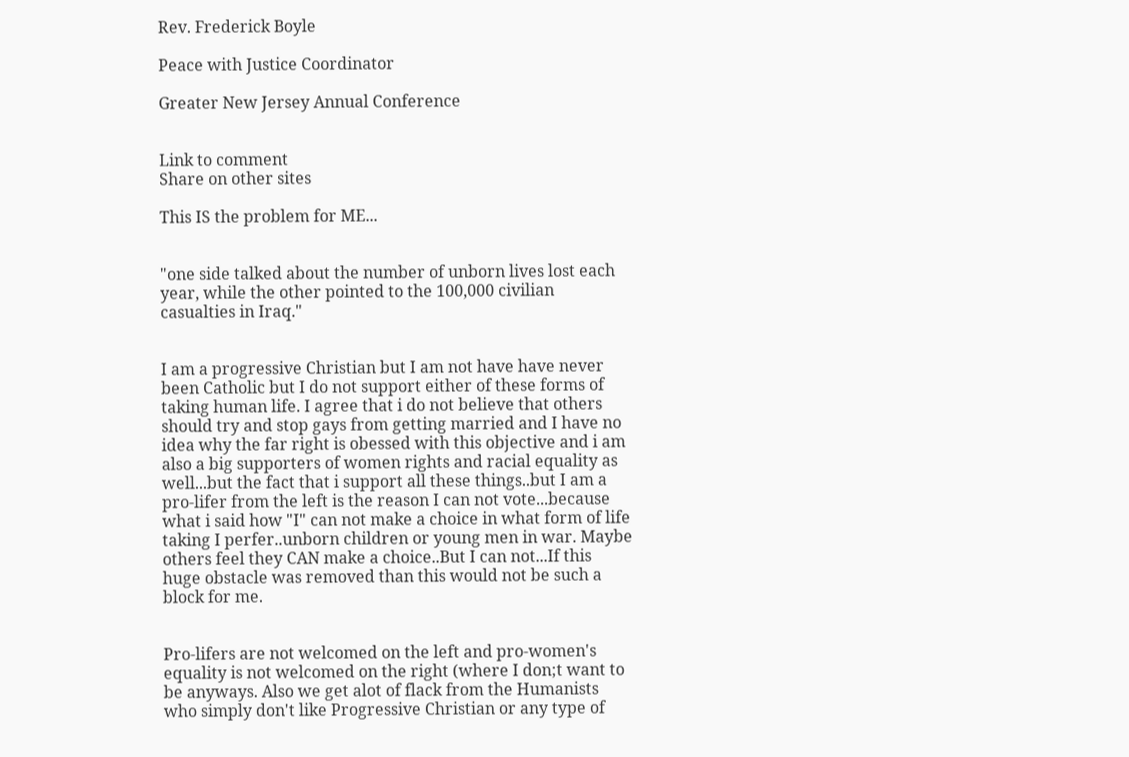Rev. Frederick Boyle

Peace with Justice Coordinator

Greater New Jersey Annual Conference


Link to comment
Share on other sites

This IS the problem for ME...


"one side talked about the number of unborn lives lost each year, while the other pointed to the 100,000 civilian casualties in Iraq."


I am a progressive Christian but I am not have have never been Catholic but I do not support either of these forms of taking human life. I agree that i do not believe that others should try and stop gays from getting married and I have no idea why the far right is obessed with this objective and i am also a big supporters of women rights and racial equality as well...but the fact that i support all these things..but I am a pro-lifer from the left is the reason I can not vote...because what i said how "I" can not make a choice in what form of life taking I perfer..unborn children or young men in war. Maybe others feel they CAN make a choice..But I can not...If this huge obstacle was removed than this would not be such a block for me.


Pro-lifers are not welcomed on the left and pro-women's equality is not welcomed on the right (where I don;t want to be anyways. Also we get alot of flack from the Humanists who simply don't like Progressive Christian or any type of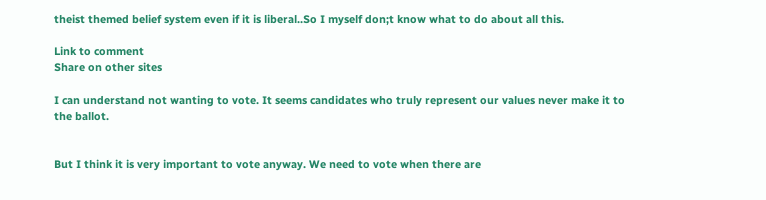theist themed belief system even if it is liberal..So I myself don;t know what to do about all this.

Link to comment
Share on other sites

I can understand not wanting to vote. It seems candidates who truly represent our values never make it to the ballot.


But I think it is very important to vote anyway. We need to vote when there are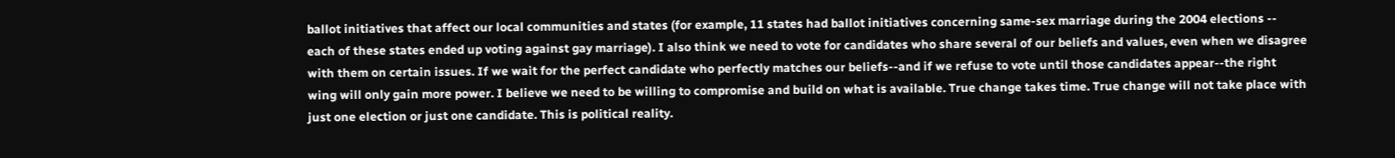ballot initiatives that affect our local communities and states (for example, 11 states had ballot initiatives concerning same-sex marriage during the 2004 elections -- each of these states ended up voting against gay marriage). I also think we need to vote for candidates who share several of our beliefs and values, even when we disagree with them on certain issues. If we wait for the perfect candidate who perfectly matches our beliefs--and if we refuse to vote until those candidates appear--the right wing will only gain more power. I believe we need to be willing to compromise and build on what is available. True change takes time. True change will not take place with just one election or just one candidate. This is political reality.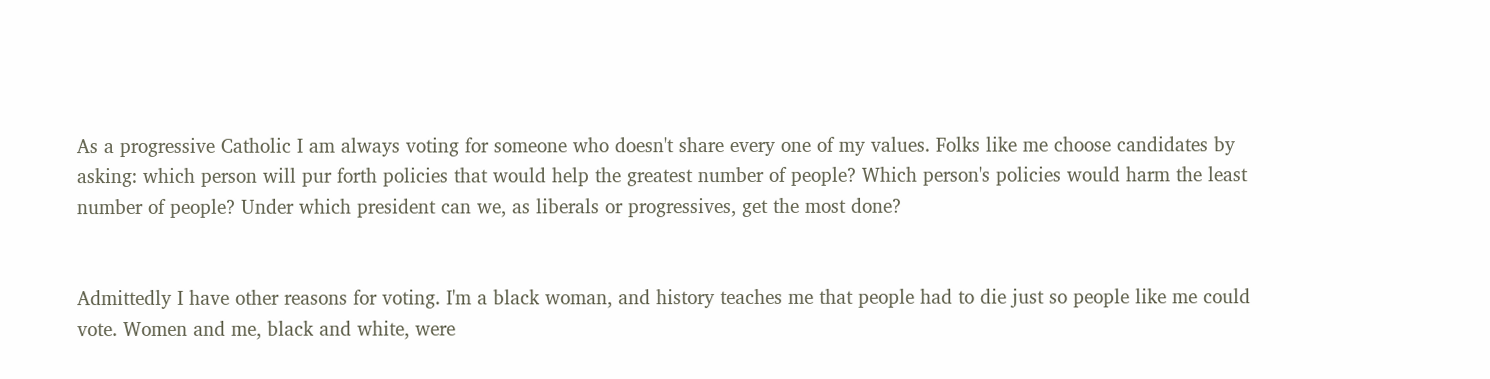As a progressive Catholic I am always voting for someone who doesn't share every one of my values. Folks like me choose candidates by asking: which person will pur forth policies that would help the greatest number of people? Which person's policies would harm the least number of people? Under which president can we, as liberals or progressives, get the most done?


Admittedly I have other reasons for voting. I'm a black woman, and history teaches me that people had to die just so people like me could vote. Women and me, black and white, were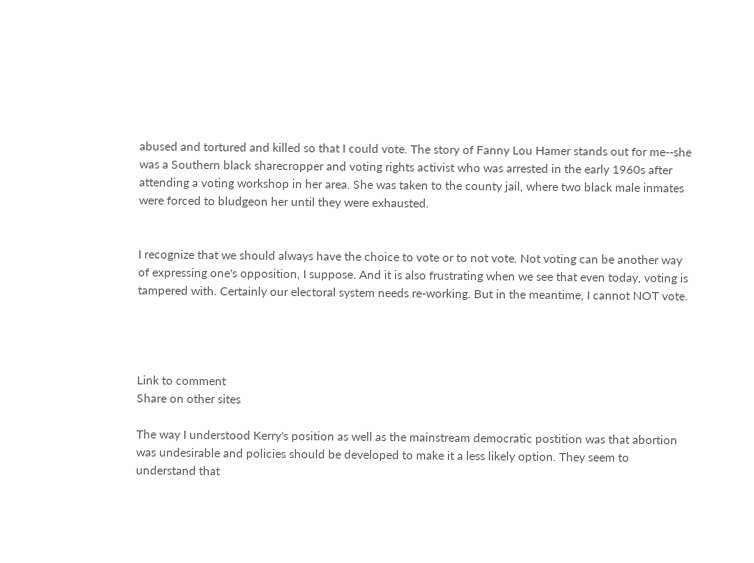abused and tortured and killed so that I could vote. The story of Fanny Lou Hamer stands out for me--she was a Southern black sharecropper and voting rights activist who was arrested in the early 1960s after attending a voting workshop in her area. She was taken to the county jail, where two black male inmates were forced to bludgeon her until they were exhausted.


I recognize that we should always have the choice to vote or to not vote. Not voting can be another way of expressing one's opposition, I suppose. And it is also frustrating when we see that even today, voting is tampered with. Certainly our electoral system needs re-working. But in the meantime, I cannot NOT vote.




Link to comment
Share on other sites

The way I understood Kerry's position as well as the mainstream democratic postition was that abortion was undesirable and policies should be developed to make it a less likely option. They seem to understand that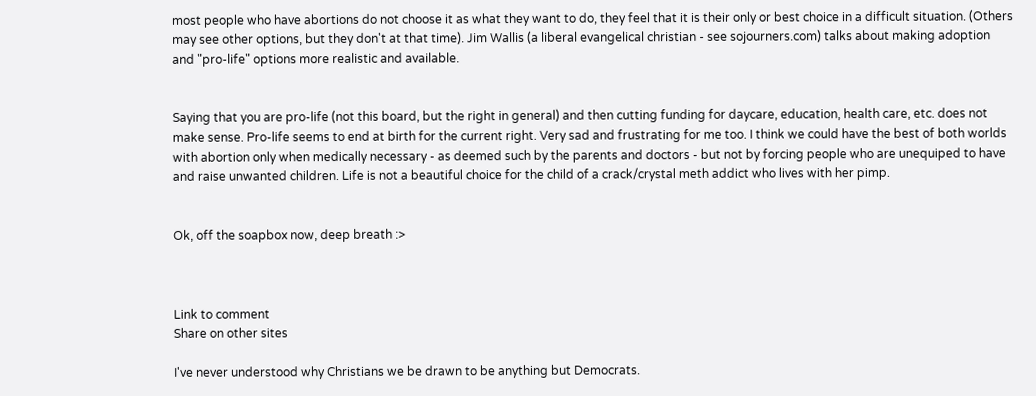most people who have abortions do not choose it as what they want to do, they feel that it is their only or best choice in a difficult situation. (Others may see other options, but they don't at that time). Jim Wallis (a liberal evangelical christian - see sojourners.com) talks about making adoption and "pro-life" options more realistic and available.


Saying that you are pro-life (not this board, but the right in general) and then cutting funding for daycare, education, health care, etc. does not make sense. Pro-life seems to end at birth for the current right. Very sad and frustrating for me too. I think we could have the best of both worlds with abortion only when medically necessary - as deemed such by the parents and doctors - but not by forcing people who are unequiped to have and raise unwanted children. Life is not a beautiful choice for the child of a crack/crystal meth addict who lives with her pimp.


Ok, off the soapbox now, deep breath :>



Link to comment
Share on other sites

I've never understood why Christians we be drawn to be anything but Democrats.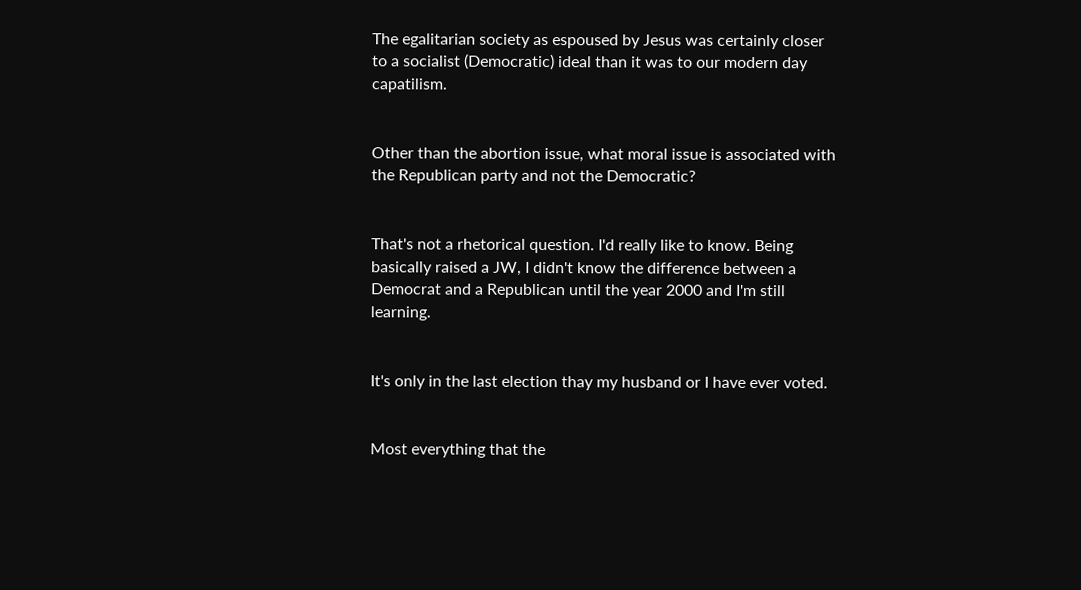The egalitarian society as espoused by Jesus was certainly closer to a socialist (Democratic) ideal than it was to our modern day capatilism.


Other than the abortion issue, what moral issue is associated with the Republican party and not the Democratic?


That's not a rhetorical question. I'd really like to know. Being basically raised a JW, I didn't know the difference between a Democrat and a Republican until the year 2000 and I'm still learning.


It's only in the last election thay my husband or I have ever voted.


Most everything that the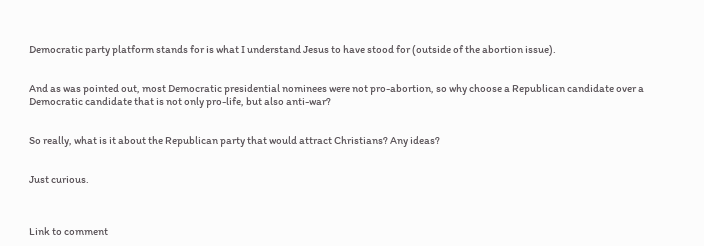Democratic party platform stands for is what I understand Jesus to have stood for (outside of the abortion issue).


And as was pointed out, most Democratic presidential nominees were not pro-abortion, so why choose a Republican candidate over a Democratic candidate that is not only pro-life, but also anti-war?


So really, what is it about the Republican party that would attract Christians? Any ideas?


Just curious.



Link to comment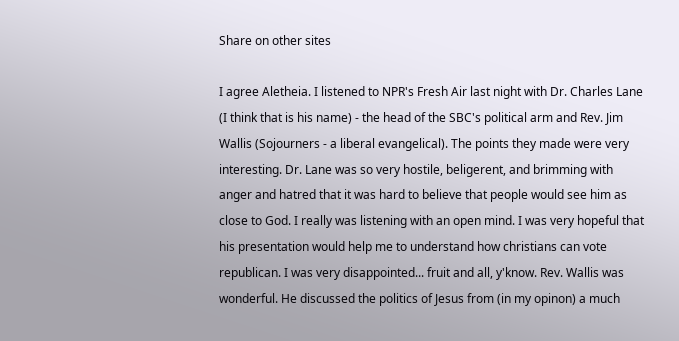Share on other sites

I agree Aletheia. I listened to NPR's Fresh Air last night with Dr. Charles Lane (I think that is his name) - the head of the SBC's political arm and Rev. Jim Wallis (Sojourners - a liberal evangelical). The points they made were very interesting. Dr. Lane was so very hostile, beligerent, and brimming with anger and hatred that it was hard to believe that people would see him as close to God. I really was listening with an open mind. I was very hopeful that his presentation would help me to understand how christians can vote republican. I was very disappointed... fruit and all, y'know. Rev. Wallis was wonderful. He discussed the politics of Jesus from (in my opinon) a much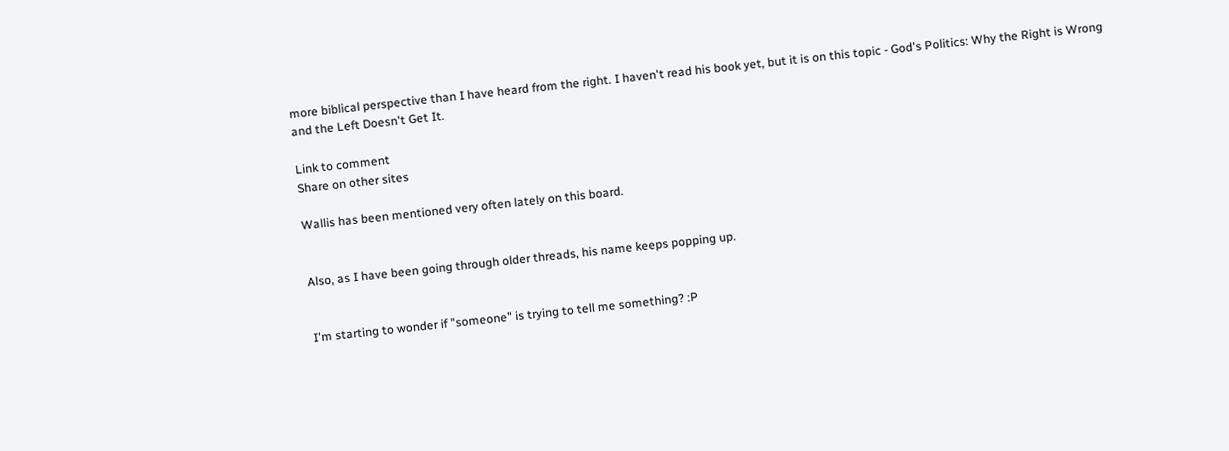more biblical perspective than I have heard from the right. I haven't read his book yet, but it is on this topic - God's Politics: Why the Right is Wrong and the Left Doesn't Get It.

Link to comment
Share on other sites

Wallis has been mentioned very often lately on this board.


Also, as I have been going through older threads, his name keeps popping up.


I'm starting to wonder if "someone" is trying to tell me something? :P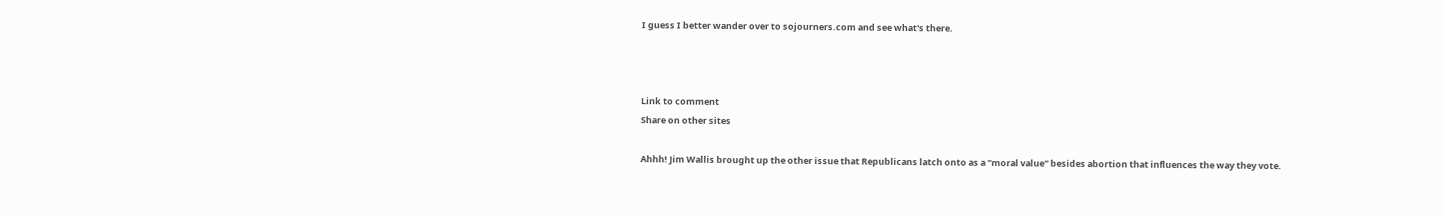I guess I better wander over to sojourners.com and see what's there.



Link to comment
Share on other sites

Ahhh! Jim Wallis brought up the other issue that Republicans latch onto as a "moral value" besides abortion that influences the way they vote.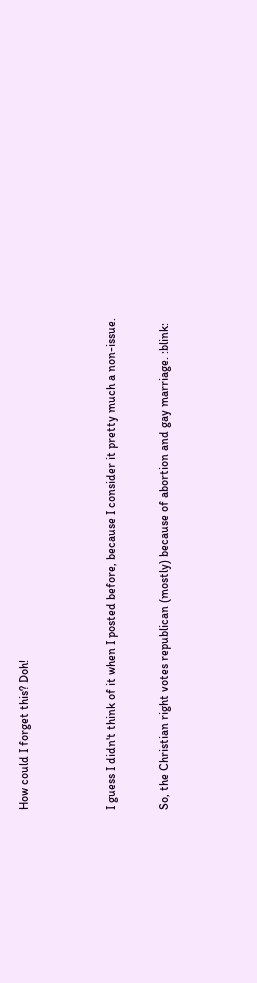How could I forget this? Doh!




I guess I didn't think of it when I posted before, because I consider it pretty much a non-issue.


So, the Christian right votes republican (mostly) because of abortion and gay marriage. :blink: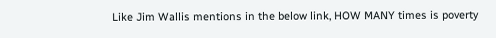Like Jim Wallis mentions in the below link, HOW MANY times is poverty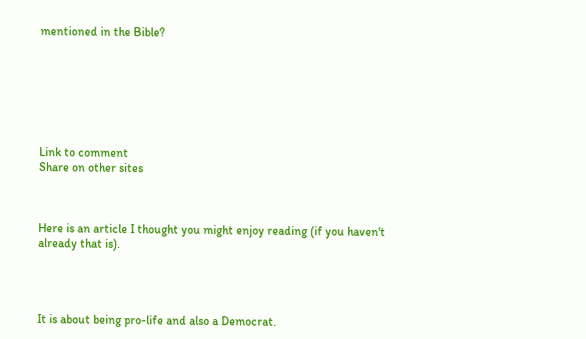mentioned in the Bible?







Link to comment
Share on other sites



Here is an article I thought you might enjoy reading (if you haven't already that is).




It is about being pro-life and also a Democrat.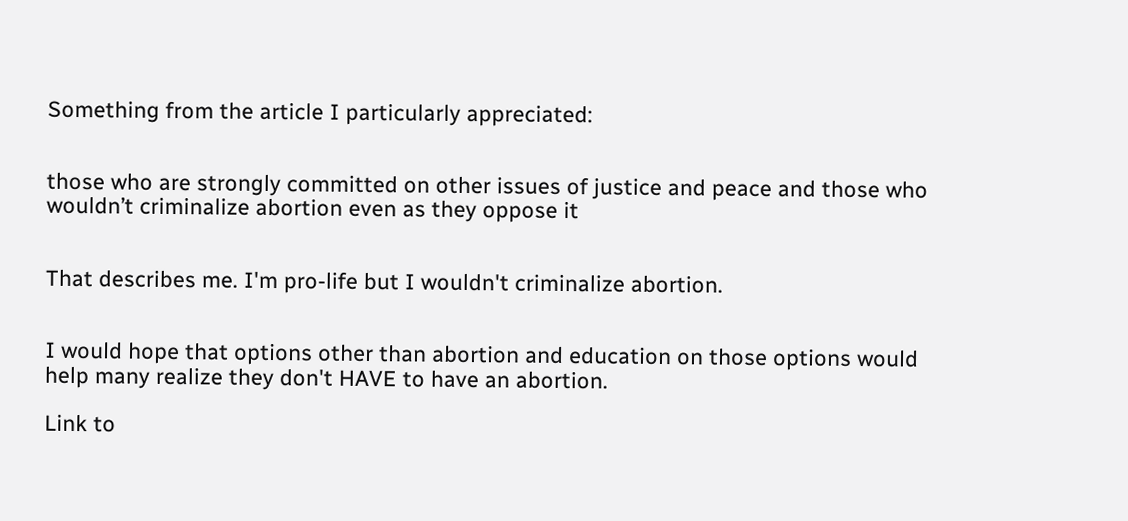Something from the article I particularly appreciated:


those who are strongly committed on other issues of justice and peace and those who wouldn’t criminalize abortion even as they oppose it


That describes me. I'm pro-life but I wouldn't criminalize abortion.


I would hope that options other than abortion and education on those options would help many realize they don't HAVE to have an abortion.

Link to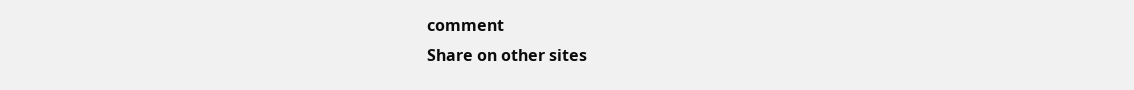comment
Share on other sites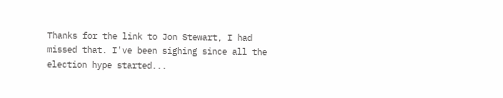Thanks for the link to Jon Stewart, I had missed that. I've been sighing since all the election hype started...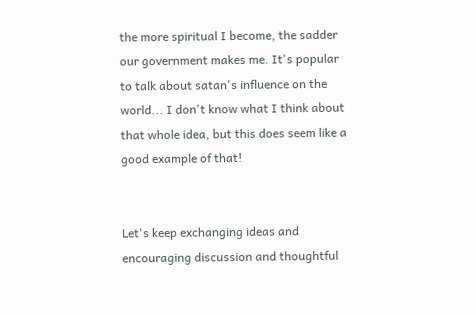the more spiritual I become, the sadder our government makes me. It's popular to talk about satan's influence on the world... I don't know what I think about that whole idea, but this does seem like a good example of that!


Let's keep exchanging ideas and encouraging discussion and thoughtful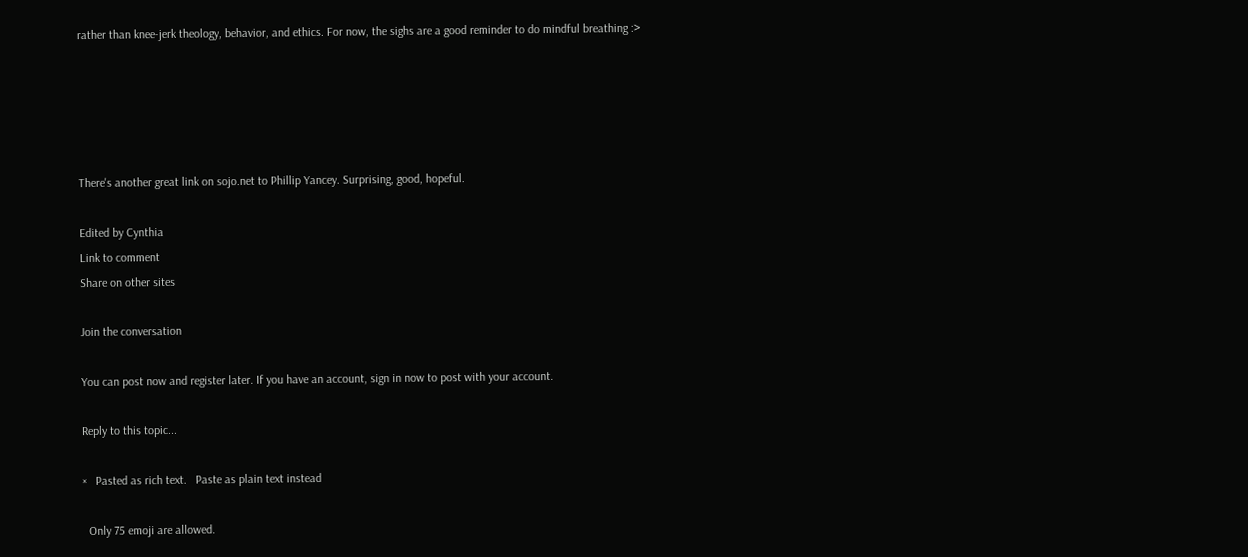rather than knee-jerk theology, behavior, and ethics. For now, the sighs are a good reminder to do mindful breathing :>





There's another great link on sojo.net to Phillip Yancey. Surprising, good, hopeful.

Edited by Cynthia
Link to comment
Share on other sites

Join the conversation

You can post now and register later. If you have an account, sign in now to post with your account.

Reply to this topic...

×   Pasted as rich text.   Paste as plain text instead

  Only 75 emoji are allowed.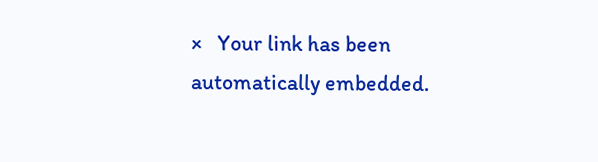×   Your link has been automatically embedded.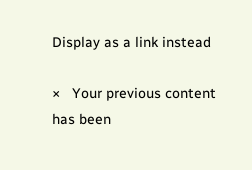Display as a link instead

×   Your previous content has been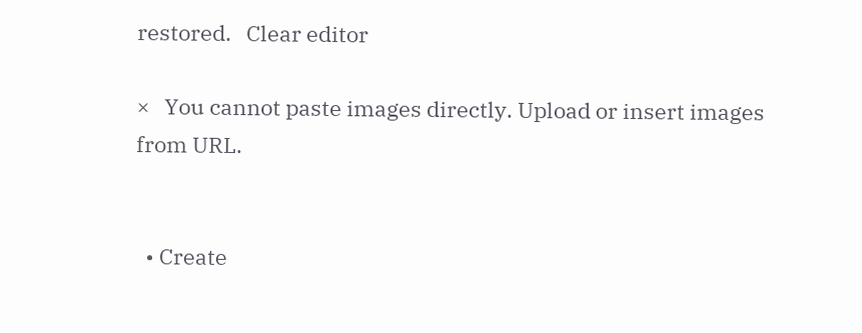restored.   Clear editor

×   You cannot paste images directly. Upload or insert images from URL.


  • Create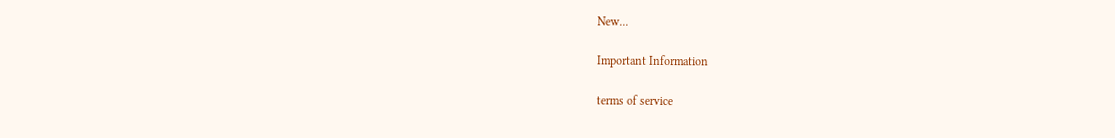New...

Important Information

terms of service